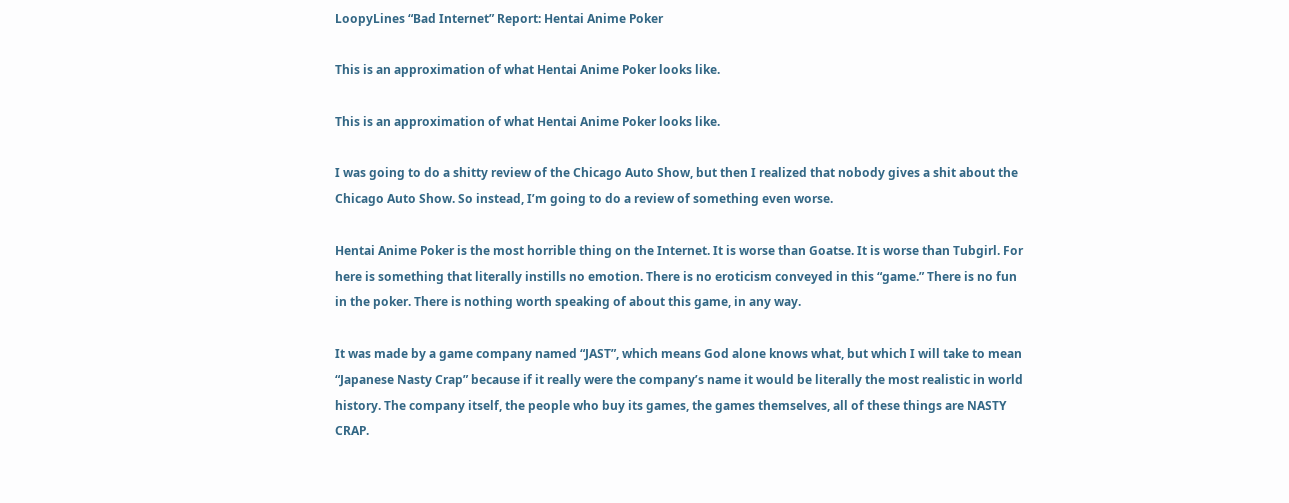LoopyLines “Bad Internet” Report: Hentai Anime Poker

This is an approximation of what Hentai Anime Poker looks like.

This is an approximation of what Hentai Anime Poker looks like.

I was going to do a shitty review of the Chicago Auto Show, but then I realized that nobody gives a shit about the Chicago Auto Show. So instead, I’m going to do a review of something even worse.

Hentai Anime Poker is the most horrible thing on the Internet. It is worse than Goatse. It is worse than Tubgirl. For here is something that literally instills no emotion. There is no eroticism conveyed in this “game.” There is no fun in the poker. There is nothing worth speaking of about this game, in any way.

It was made by a game company named “JAST”, which means God alone knows what, but which I will take to mean “Japanese Nasty Crap” because if it really were the company’s name it would be literally the most realistic in world history. The company itself, the people who buy its games, the games themselves, all of these things are NASTY CRAP.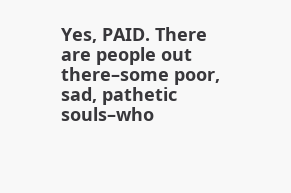Yes, PAID. There are people out there–some poor, sad, pathetic souls–who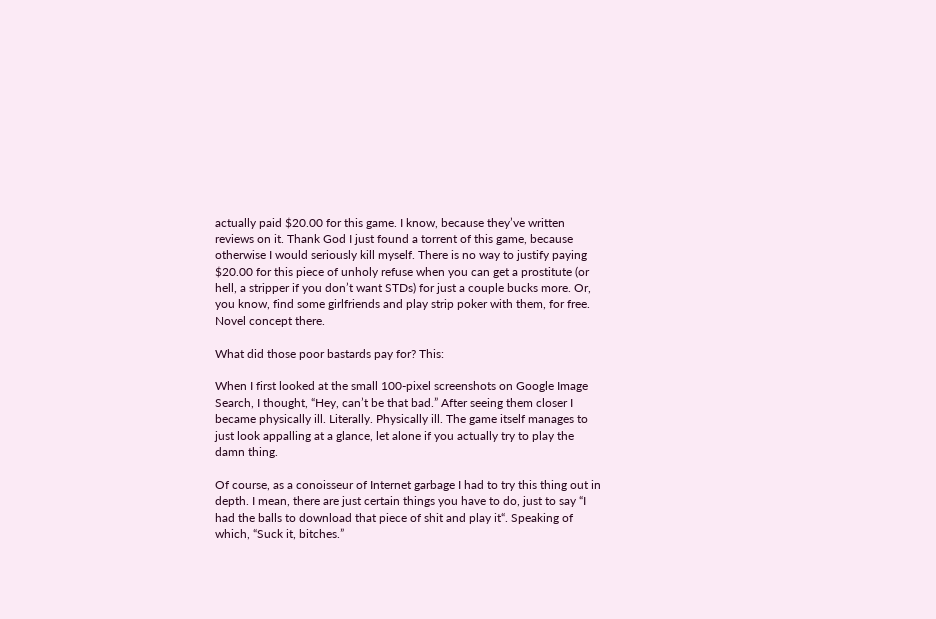actually paid $20.00 for this game. I know, because they’ve written reviews on it. Thank God I just found a torrent of this game, because otherwise I would seriously kill myself. There is no way to justify paying $20.00 for this piece of unholy refuse when you can get a prostitute (or hell, a stripper if you don’t want STDs) for just a couple bucks more. Or, you know, find some girlfriends and play strip poker with them, for free. Novel concept there.

What did those poor bastards pay for? This:

When I first looked at the small 100-pixel screenshots on Google Image Search, I thought, “Hey, can’t be that bad.” After seeing them closer I became physically ill. Literally. Physically ill. The game itself manages to just look appalling at a glance, let alone if you actually try to play the damn thing.

Of course, as a conoisseur of Internet garbage I had to try this thing out in depth. I mean, there are just certain things you have to do, just to say “I had the balls to download that piece of shit and play it“. Speaking of which, “Suck it, bitches.”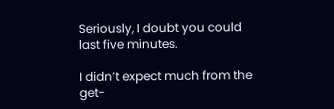Seriously, I doubt you could last five minutes.

I didn’t expect much from the get-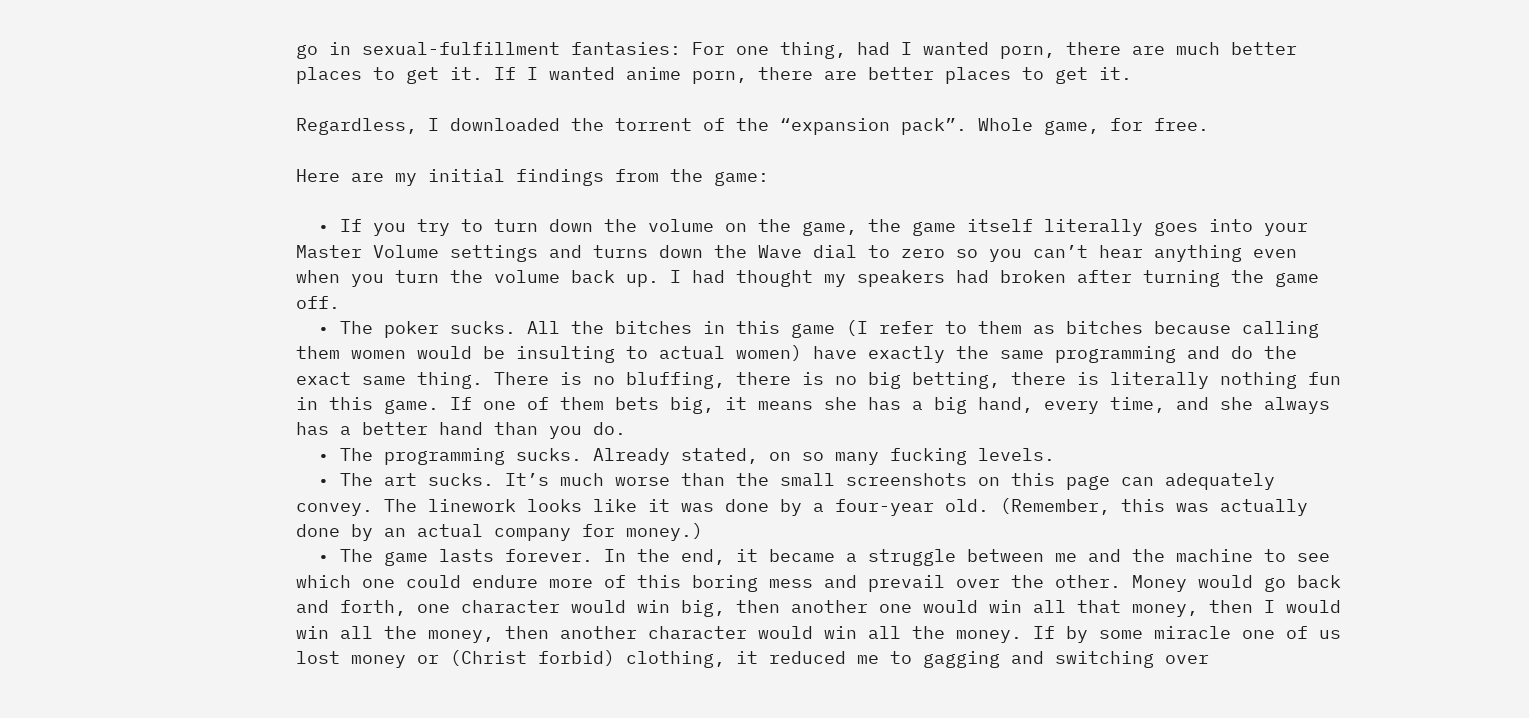go in sexual-fulfillment fantasies: For one thing, had I wanted porn, there are much better places to get it. If I wanted anime porn, there are better places to get it.

Regardless, I downloaded the torrent of the “expansion pack”. Whole game, for free.

Here are my initial findings from the game:

  • If you try to turn down the volume on the game, the game itself literally goes into your Master Volume settings and turns down the Wave dial to zero so you can’t hear anything even when you turn the volume back up. I had thought my speakers had broken after turning the game off.
  • The poker sucks. All the bitches in this game (I refer to them as bitches because calling them women would be insulting to actual women) have exactly the same programming and do the exact same thing. There is no bluffing, there is no big betting, there is literally nothing fun in this game. If one of them bets big, it means she has a big hand, every time, and she always has a better hand than you do.
  • The programming sucks. Already stated, on so many fucking levels.
  • The art sucks. It’s much worse than the small screenshots on this page can adequately convey. The linework looks like it was done by a four-year old. (Remember, this was actually done by an actual company for money.)
  • The game lasts forever. In the end, it became a struggle between me and the machine to see which one could endure more of this boring mess and prevail over the other. Money would go back and forth, one character would win big, then another one would win all that money, then I would win all the money, then another character would win all the money. If by some miracle one of us lost money or (Christ forbid) clothing, it reduced me to gagging and switching over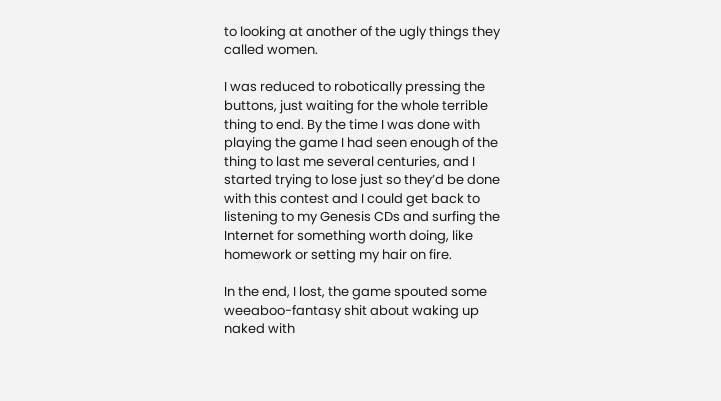to looking at another of the ugly things they called women.

I was reduced to robotically pressing the buttons, just waiting for the whole terrible thing to end. By the time I was done with playing the game I had seen enough of the thing to last me several centuries, and I started trying to lose just so they’d be done with this contest and I could get back to listening to my Genesis CDs and surfing the Internet for something worth doing, like homework or setting my hair on fire.

In the end, I lost, the game spouted some weeaboo-fantasy shit about waking up naked with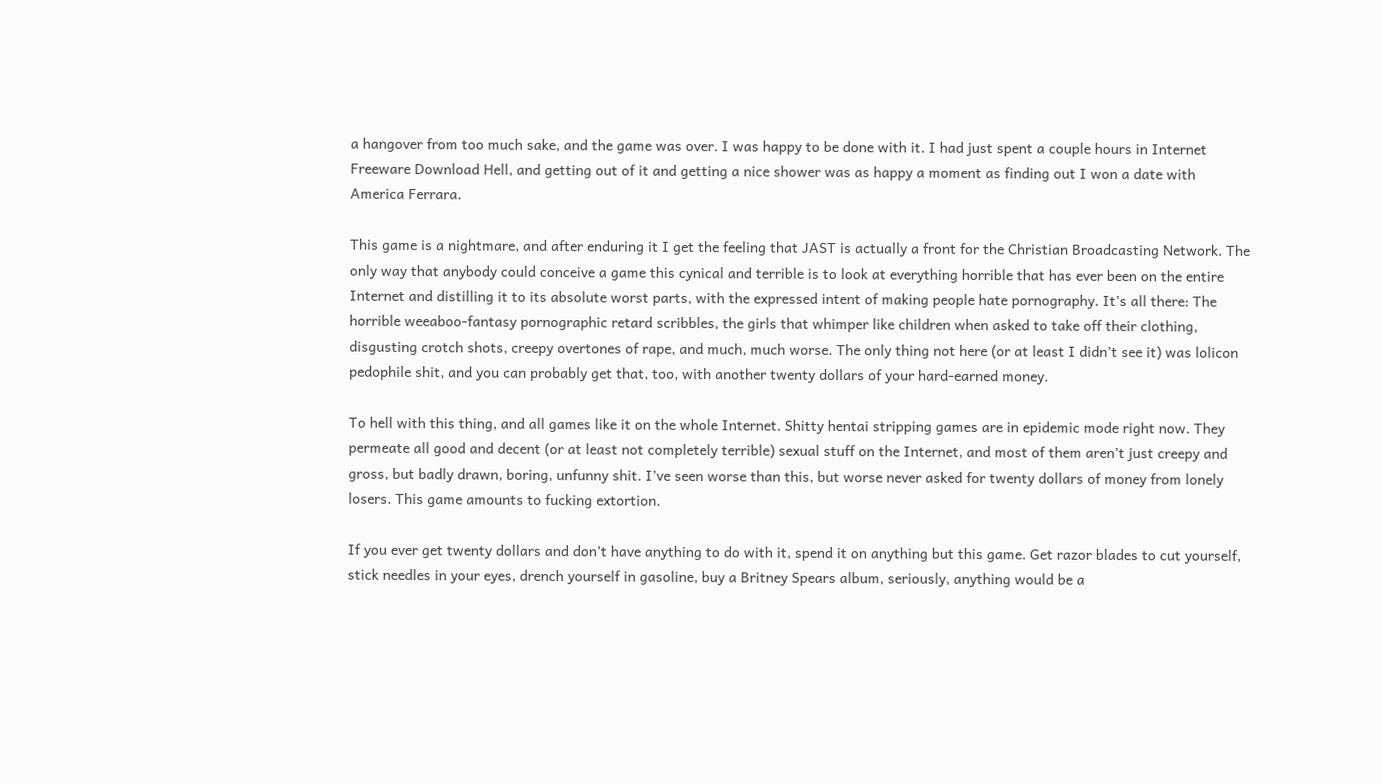a hangover from too much sake, and the game was over. I was happy to be done with it. I had just spent a couple hours in Internet Freeware Download Hell, and getting out of it and getting a nice shower was as happy a moment as finding out I won a date with America Ferrara.

This game is a nightmare, and after enduring it I get the feeling that JAST is actually a front for the Christian Broadcasting Network. The only way that anybody could conceive a game this cynical and terrible is to look at everything horrible that has ever been on the entire Internet and distilling it to its absolute worst parts, with the expressed intent of making people hate pornography. It’s all there: The horrible weeaboo-fantasy pornographic retard scribbles, the girls that whimper like children when asked to take off their clothing, disgusting crotch shots, creepy overtones of rape, and much, much worse. The only thing not here (or at least I didn’t see it) was lolicon pedophile shit, and you can probably get that, too, with another twenty dollars of your hard-earned money.

To hell with this thing, and all games like it on the whole Internet. Shitty hentai stripping games are in epidemic mode right now. They permeate all good and decent (or at least not completely terrible) sexual stuff on the Internet, and most of them aren’t just creepy and gross, but badly drawn, boring, unfunny shit. I’ve seen worse than this, but worse never asked for twenty dollars of money from lonely losers. This game amounts to fucking extortion.

If you ever get twenty dollars and don’t have anything to do with it, spend it on anything but this game. Get razor blades to cut yourself, stick needles in your eyes, drench yourself in gasoline, buy a Britney Spears album, seriously, anything would be a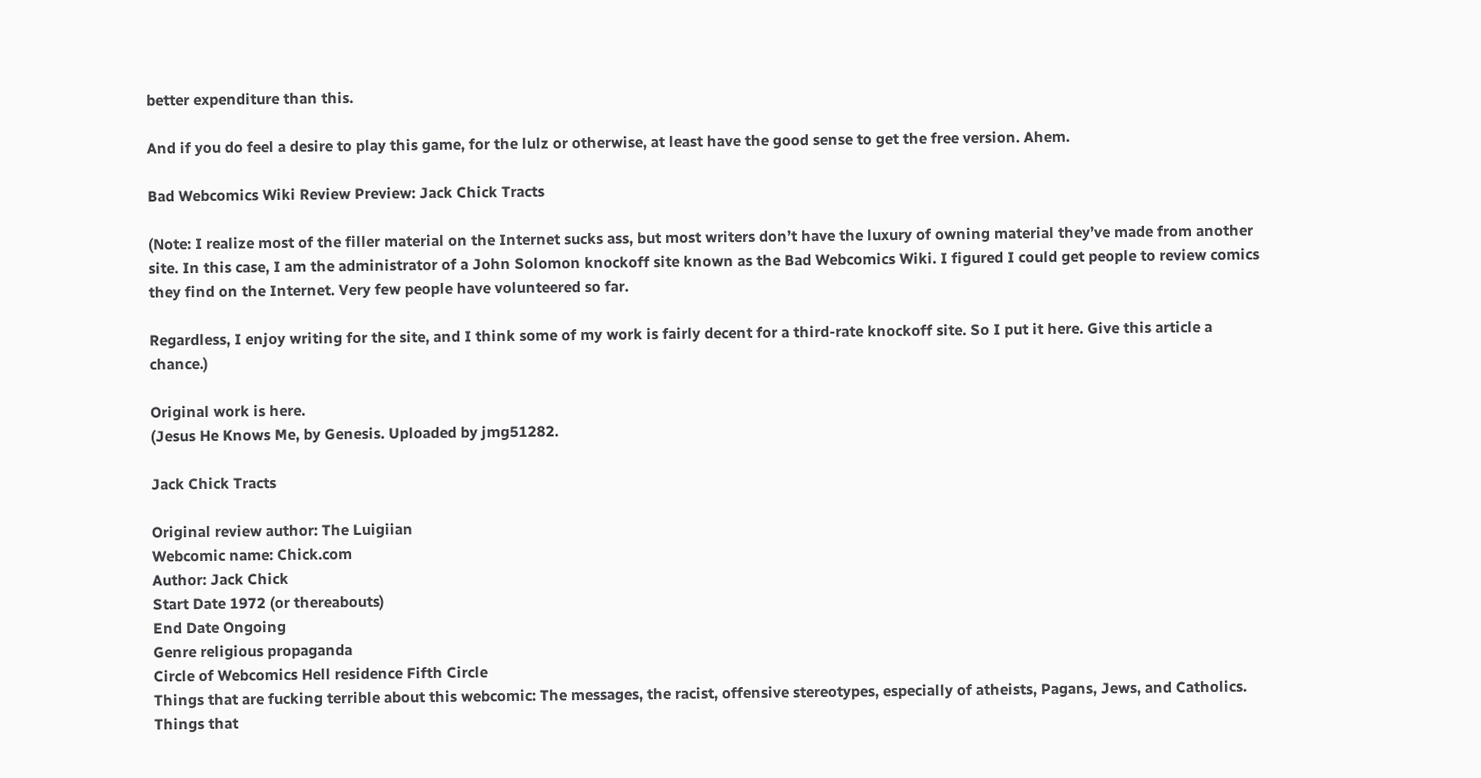better expenditure than this.

And if you do feel a desire to play this game, for the lulz or otherwise, at least have the good sense to get the free version. Ahem.

Bad Webcomics Wiki Review Preview: Jack Chick Tracts

(Note: I realize most of the filler material on the Internet sucks ass, but most writers don’t have the luxury of owning material they’ve made from another site. In this case, I am the administrator of a John Solomon knockoff site known as the Bad Webcomics Wiki. I figured I could get people to review comics they find on the Internet. Very few people have volunteered so far.

Regardless, I enjoy writing for the site, and I think some of my work is fairly decent for a third-rate knockoff site. So I put it here. Give this article a chance.)

Original work is here.
(Jesus He Knows Me, by Genesis. Uploaded by jmg51282.

Jack Chick Tracts

Original review author: The Luigiian
Webcomic name: Chick.com
Author: Jack Chick
Start Date 1972 (or thereabouts)
End Date Ongoing
Genre religious propaganda
Circle of Webcomics Hell residence Fifth Circle
Things that are fucking terrible about this webcomic: The messages, the racist, offensive stereotypes, especially of atheists, Pagans, Jews, and Catholics.
Things that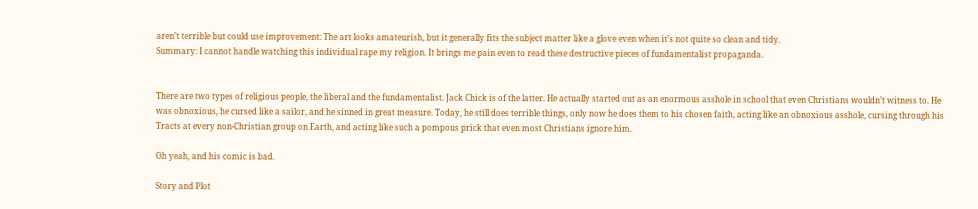aren’t terrible but could use improvement: The art looks amateurish, but it generally fits the subject matter like a glove even when it’s not quite so clean and tidy.
Summary: I cannot handle watching this individual rape my religion. It brings me pain even to read these destructive pieces of fundamentalist propaganda.


There are two types of religious people, the liberal and the fundamentalist. Jack Chick is of the latter. He actually started out as an enormous asshole in school that even Christians wouldn’t witness to. He was obnoxious, he cursed like a sailor, and he sinned in great measure. Today, he still does terrible things, only now he does them to his chosen faith, acting like an obnoxious asshole, cursing through his Tracts at every non-Christian group on Earth, and acting like such a pompous prick that even most Christians ignore him.

Oh yeah, and his comic is bad.

Story and Plot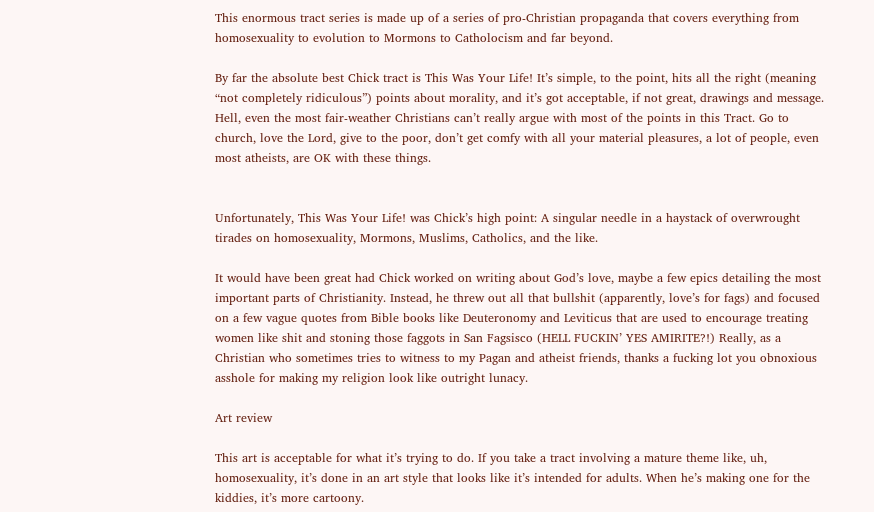This enormous tract series is made up of a series of pro-Christian propaganda that covers everything from homosexuality to evolution to Mormons to Catholocism and far beyond.

By far the absolute best Chick tract is This Was Your Life! It’s simple, to the point, hits all the right (meaning “not completely ridiculous”) points about morality, and it’s got acceptable, if not great, drawings and message. Hell, even the most fair-weather Christians can’t really argue with most of the points in this Tract. Go to church, love the Lord, give to the poor, don’t get comfy with all your material pleasures, a lot of people, even most atheists, are OK with these things.


Unfortunately, This Was Your Life! was Chick’s high point: A singular needle in a haystack of overwrought tirades on homosexuality, Mormons, Muslims, Catholics, and the like.

It would have been great had Chick worked on writing about God’s love, maybe a few epics detailing the most important parts of Christianity. Instead, he threw out all that bullshit (apparently, love’s for fags) and focused on a few vague quotes from Bible books like Deuteronomy and Leviticus that are used to encourage treating women like shit and stoning those faggots in San Fagsisco (HELL FUCKIN’ YES AMIRITE?!) Really, as a Christian who sometimes tries to witness to my Pagan and atheist friends, thanks a fucking lot you obnoxious asshole for making my religion look like outright lunacy.

Art review

This art is acceptable for what it’s trying to do. If you take a tract involving a mature theme like, uh, homosexuality, it’s done in an art style that looks like it’s intended for adults. When he’s making one for the kiddies, it’s more cartoony.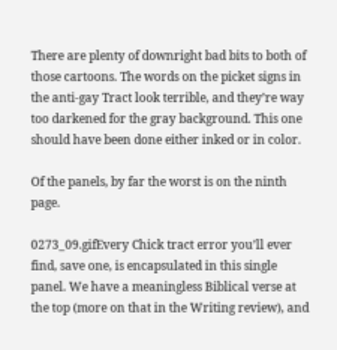There are plenty of downright bad bits to both of those cartoons. The words on the picket signs in the anti-gay Tract look terrible, and they’re way too darkened for the gray background. This one should have been done either inked or in color.

Of the panels, by far the worst is on the ninth page.

0273_09.gifEvery Chick tract error you’ll ever find, save one, is encapsulated in this single panel. We have a meaningless Biblical verse at the top (more on that in the Writing review), and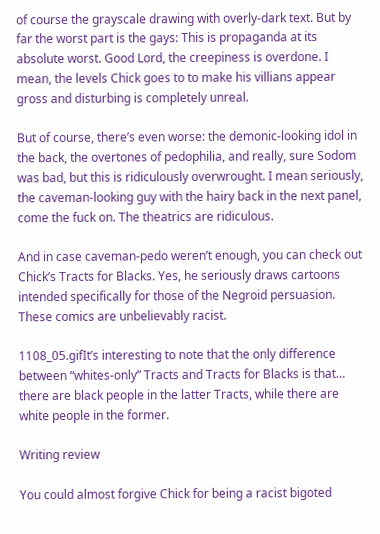of course the grayscale drawing with overly-dark text. But by far the worst part is the gays: This is propaganda at its absolute worst. Good Lord, the creepiness is overdone. I mean, the levels Chick goes to to make his villians appear gross and disturbing is completely unreal.

But of course, there’s even worse: the demonic-looking idol in the back, the overtones of pedophilia, and really, sure Sodom was bad, but this is ridiculously overwrought. I mean seriously, the caveman-looking guy with the hairy back in the next panel, come the fuck on. The theatrics are ridiculous.

And in case caveman-pedo weren’t enough, you can check out Chick’s Tracts for Blacks. Yes, he seriously draws cartoons intended specifically for those of the Negroid persuasion. These comics are unbelievably racist.

1108_05.gifIt’s interesting to note that the only difference between “whites-only” Tracts and Tracts for Blacks is that… there are black people in the latter Tracts, while there are white people in the former.

Writing review

You could almost forgive Chick for being a racist bigoted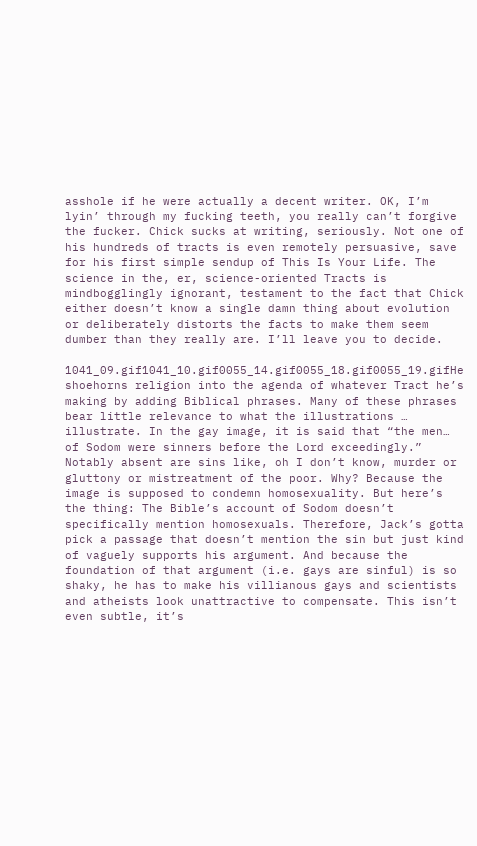asshole if he were actually a decent writer. OK, I’m lyin’ through my fucking teeth, you really can’t forgive the fucker. Chick sucks at writing, seriously. Not one of his hundreds of tracts is even remotely persuasive, save for his first simple sendup of This Is Your Life. The science in the, er, science-oriented Tracts is mindbogglingly ignorant, testament to the fact that Chick either doesn’t know a single damn thing about evolution or deliberately distorts the facts to make them seem dumber than they really are. I’ll leave you to decide.

1041_09.gif1041_10.gif0055_14.gif0055_18.gif0055_19.gifHe shoehorns religion into the agenda of whatever Tract he’s making by adding Biblical phrases. Many of these phrases bear little relevance to what the illustrations … illustrate. In the gay image, it is said that “the men… of Sodom were sinners before the Lord exceedingly.” Notably absent are sins like, oh I don’t know, murder or gluttony or mistreatment of the poor. Why? Because the image is supposed to condemn homosexuality. But here’s the thing: The Bible’s account of Sodom doesn’t specifically mention homosexuals. Therefore, Jack’s gotta pick a passage that doesn’t mention the sin but just kind of vaguely supports his argument. And because the foundation of that argument (i.e. gays are sinful) is so shaky, he has to make his villianous gays and scientists and atheists look unattractive to compensate. This isn’t even subtle, it’s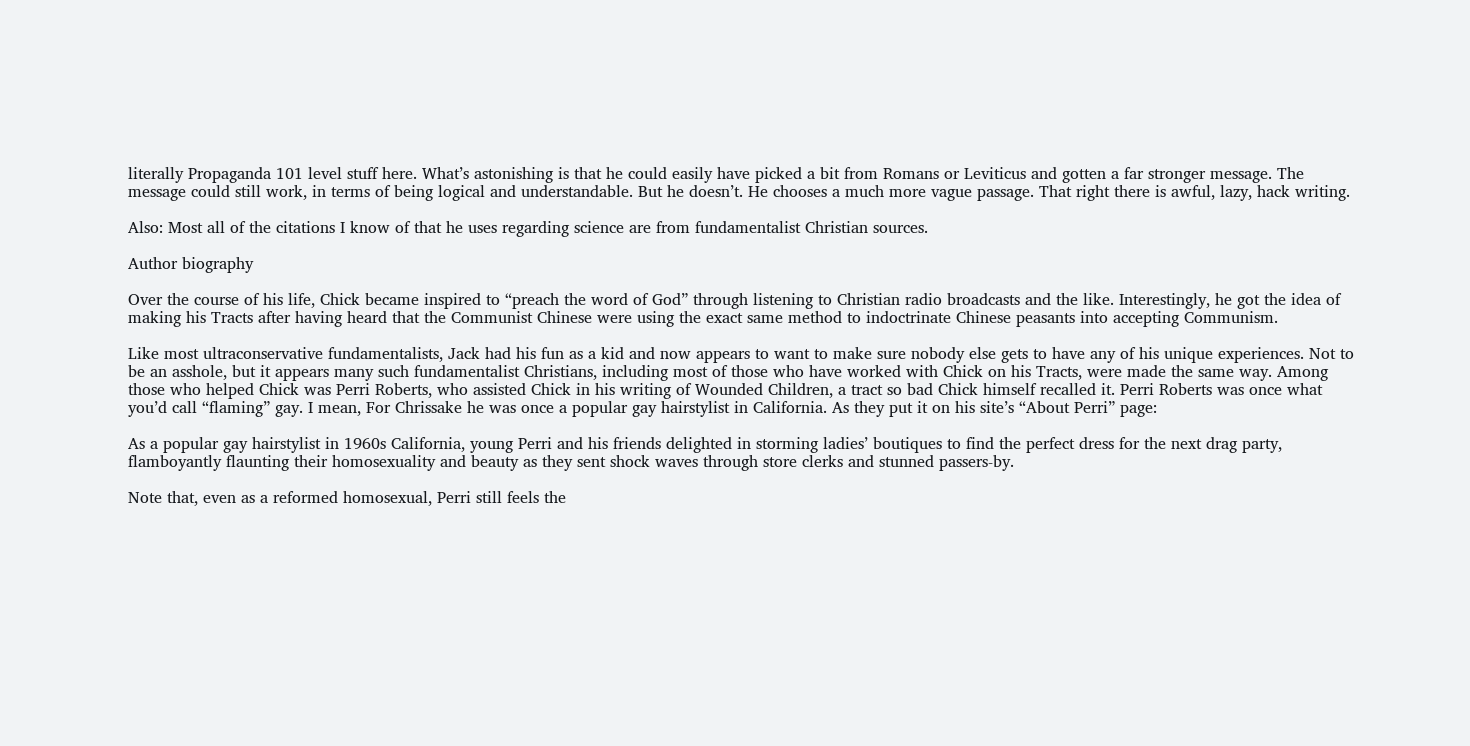literally Propaganda 101 level stuff here. What’s astonishing is that he could easily have picked a bit from Romans or Leviticus and gotten a far stronger message. The message could still work, in terms of being logical and understandable. But he doesn’t. He chooses a much more vague passage. That right there is awful, lazy, hack writing.

Also: Most all of the citations I know of that he uses regarding science are from fundamentalist Christian sources.

Author biography

Over the course of his life, Chick became inspired to “preach the word of God” through listening to Christian radio broadcasts and the like. Interestingly, he got the idea of making his Tracts after having heard that the Communist Chinese were using the exact same method to indoctrinate Chinese peasants into accepting Communism.

Like most ultraconservative fundamentalists, Jack had his fun as a kid and now appears to want to make sure nobody else gets to have any of his unique experiences. Not to be an asshole, but it appears many such fundamentalist Christians, including most of those who have worked with Chick on his Tracts, were made the same way. Among those who helped Chick was Perri Roberts, who assisted Chick in his writing of Wounded Children, a tract so bad Chick himself recalled it. Perri Roberts was once what you’d call “flaming” gay. I mean, For Chrissake he was once a popular gay hairstylist in California. As they put it on his site’s “About Perri” page:

As a popular gay hairstylist in 1960s California, young Perri and his friends delighted in storming ladies’ boutiques to find the perfect dress for the next drag party, flamboyantly flaunting their homosexuality and beauty as they sent shock waves through store clerks and stunned passers-by.

Note that, even as a reformed homosexual, Perri still feels the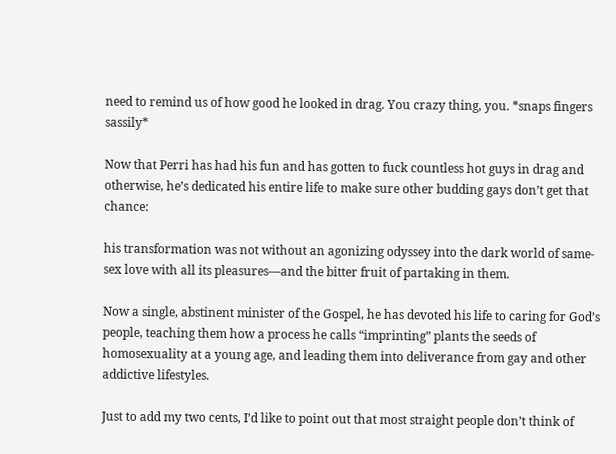need to remind us of how good he looked in drag. You crazy thing, you. *snaps fingers sassily*

Now that Perri has had his fun and has gotten to fuck countless hot guys in drag and otherwise, he’s dedicated his entire life to make sure other budding gays don’t get that chance:

his transformation was not without an agonizing odyssey into the dark world of same-sex love with all its pleasures—and the bitter fruit of partaking in them.

Now a single, abstinent minister of the Gospel, he has devoted his life to caring for God’s people, teaching them how a process he calls “imprinting” plants the seeds of homosexuality at a young age, and leading them into deliverance from gay and other addictive lifestyles.

Just to add my two cents, I’d like to point out that most straight people don’t think of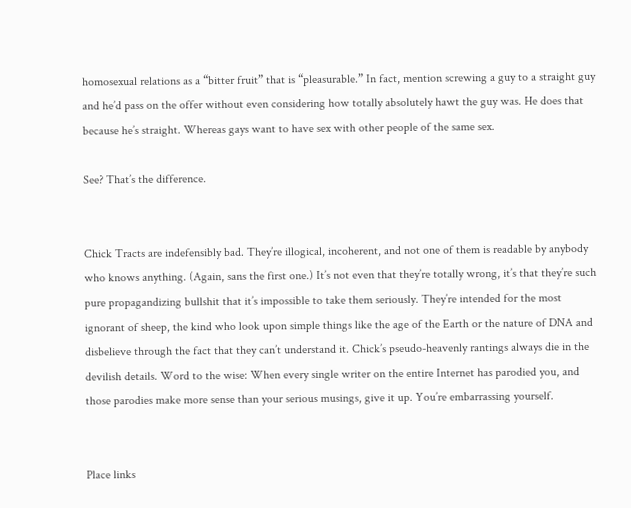homosexual relations as a “bitter fruit” that is “pleasurable.” In fact, mention screwing a guy to a straight guy and he’d pass on the offer without even considering how totally absolutely hawt the guy was. He does that because he’s straight. Whereas gays want to have sex with other people of the same sex.

See? That’s the difference.


Chick Tracts are indefensibly bad. They’re illogical, incoherent, and not one of them is readable by anybody who knows anything. (Again, sans the first one.) It’s not even that they’re totally wrong, it’s that they’re such pure propagandizing bullshit that it’s impossible to take them seriously. They’re intended for the most ignorant of sheep, the kind who look upon simple things like the age of the Earth or the nature of DNA and disbelieve through the fact that they can’t understand it. Chick’s pseudo-heavenly rantings always die in the devilish details. Word to the wise: When every single writer on the entire Internet has parodied you, and those parodies make more sense than your serious musings, give it up. You’re embarrassing yourself.


Place links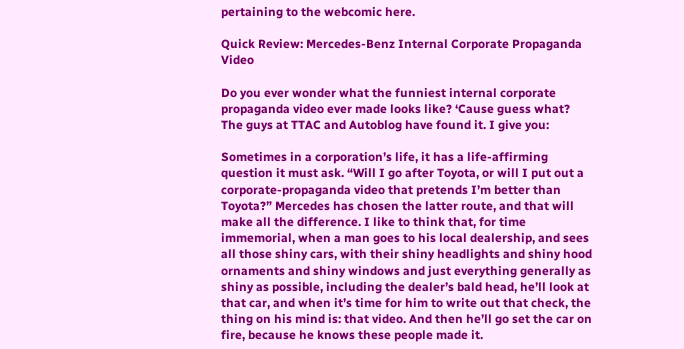pertaining to the webcomic here.

Quick Review: Mercedes-Benz Internal Corporate Propaganda Video

Do you ever wonder what the funniest internal corporate propaganda video ever made looks like? ‘Cause guess what? The guys at TTAC and Autoblog have found it. I give you:

Sometimes in a corporation’s life, it has a life-affirming question it must ask. “Will I go after Toyota, or will I put out a corporate-propaganda video that pretends I’m better than Toyota?” Mercedes has chosen the latter route, and that will make all the difference. I like to think that, for time immemorial, when a man goes to his local dealership, and sees all those shiny cars, with their shiny headlights and shiny hood ornaments and shiny windows and just everything generally as shiny as possible, including the dealer’s bald head, he’ll look at that car, and when it’s time for him to write out that check, the thing on his mind is: that video. And then he’ll go set the car on fire, because he knows these people made it.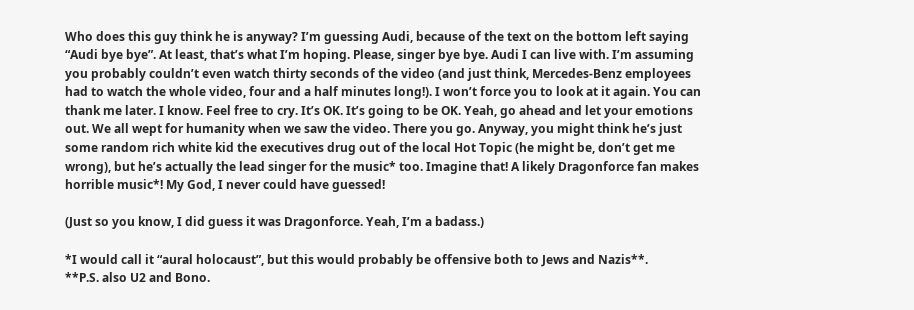Who does this guy think he is anyway? I’m guessing Audi, because of the text on the bottom left saying “Audi bye bye”. At least, that’s what I’m hoping. Please, singer bye bye. Audi I can live with. I’m assuming you probably couldn’t even watch thirty seconds of the video (and just think, Mercedes-Benz employees had to watch the whole video, four and a half minutes long!). I won’t force you to look at it again. You can thank me later. I know. Feel free to cry. It’s OK. It’s going to be OK. Yeah, go ahead and let your emotions out. We all wept for humanity when we saw the video. There you go. Anyway, you might think he’s just some random rich white kid the executives drug out of the local Hot Topic (he might be, don’t get me wrong), but he’s actually the lead singer for the music* too. Imagine that! A likely Dragonforce fan makes horrible music*! My God, I never could have guessed!

(Just so you know, I did guess it was Dragonforce. Yeah, I’m a badass.)

*I would call it “aural holocaust”, but this would probably be offensive both to Jews and Nazis**.
**P.S. also U2 and Bono.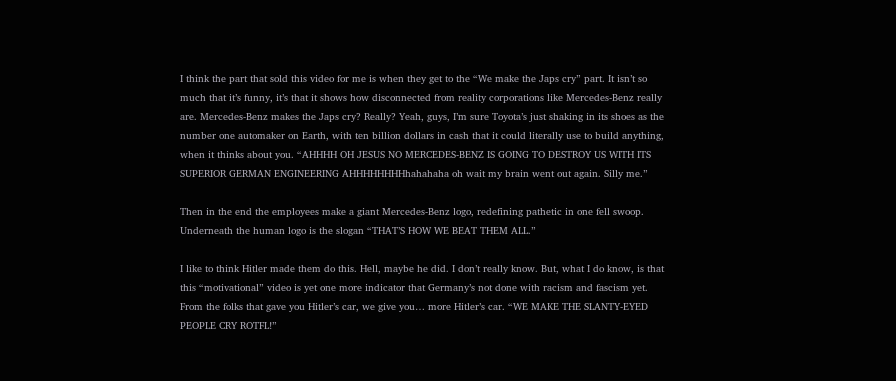I think the part that sold this video for me is when they get to the “We make the Japs cry” part. It isn’t so much that it’s funny, it’s that it shows how disconnected from reality corporations like Mercedes-Benz really are. Mercedes-Benz makes the Japs cry? Really? Yeah, guys, I’m sure Toyota’s just shaking in its shoes as the number one automaker on Earth, with ten billion dollars in cash that it could literally use to build anything, when it thinks about you. “AHHHH OH JESUS NO MERCEDES-BENZ IS GOING TO DESTROY US WITH ITS SUPERIOR GERMAN ENGINEERING AHHHHHHHHhahahaha oh wait my brain went out again. Silly me.”

Then in the end the employees make a giant Mercedes-Benz logo, redefining pathetic in one fell swoop. Underneath the human logo is the slogan “THAT’S HOW WE BEAT THEM ALL.”

I like to think Hitler made them do this. Hell, maybe he did. I don’t really know. But, what I do know, is that this “motivational” video is yet one more indicator that Germany’s not done with racism and fascism yet. From the folks that gave you Hitler’s car, we give you… more Hitler’s car. “WE MAKE THE SLANTY-EYED PEOPLE CRY ROTFL!”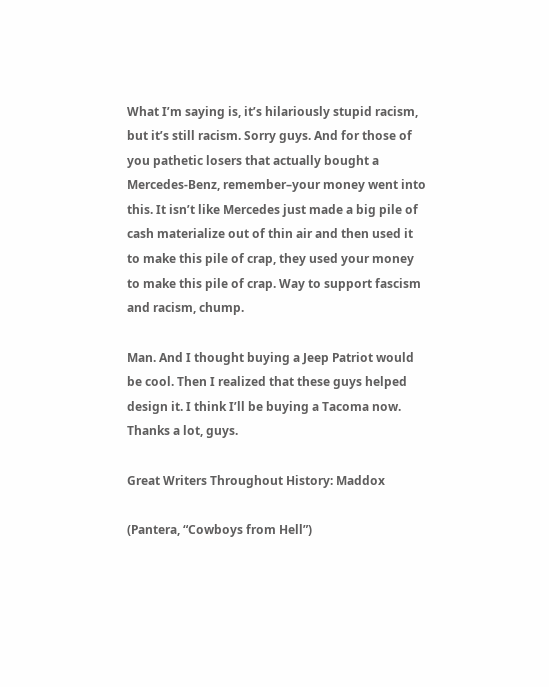What I’m saying is, it’s hilariously stupid racism, but it’s still racism. Sorry guys. And for those of you pathetic losers that actually bought a Mercedes-Benz, remember–your money went into this. It isn’t like Mercedes just made a big pile of cash materialize out of thin air and then used it to make this pile of crap, they used your money to make this pile of crap. Way to support fascism and racism, chump.

Man. And I thought buying a Jeep Patriot would be cool. Then I realized that these guys helped design it. I think I’ll be buying a Tacoma now. Thanks a lot, guys.

Great Writers Throughout History: Maddox

(Pantera, “Cowboys from Hell”)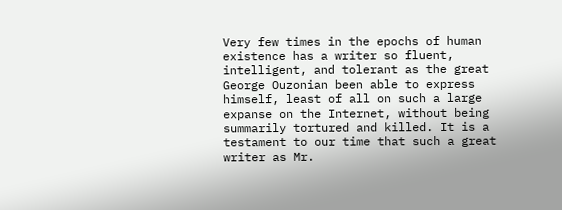Very few times in the epochs of human existence has a writer so fluent, intelligent, and tolerant as the great George Ouzonian been able to express himself, least of all on such a large expanse on the Internet, without being summarily tortured and killed. It is a testament to our time that such a great writer as Mr.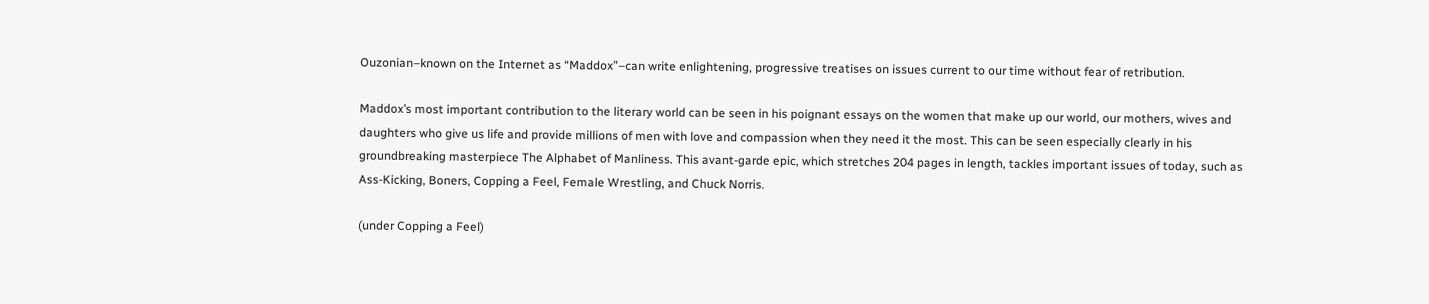Ouzonian–known on the Internet as “Maddox”–can write enlightening, progressive treatises on issues current to our time without fear of retribution.

Maddox’s most important contribution to the literary world can be seen in his poignant essays on the women that make up our world, our mothers, wives and daughters who give us life and provide millions of men with love and compassion when they need it the most. This can be seen especially clearly in his groundbreaking masterpiece The Alphabet of Manliness. This avant-garde epic, which stretches 204 pages in length, tackles important issues of today, such as Ass-Kicking, Boners, Copping a Feel, Female Wrestling, and Chuck Norris.

(under Copping a Feel)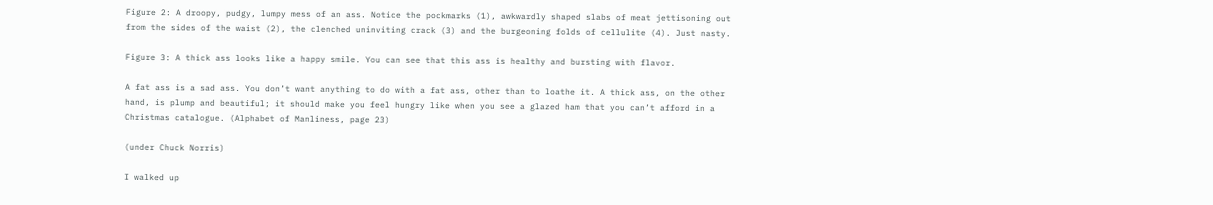Figure 2: A droopy, pudgy, lumpy mess of an ass. Notice the pockmarks (1), awkwardly shaped slabs of meat jettisoning out from the sides of the waist (2), the clenched uninviting crack (3) and the burgeoning folds of cellulite (4). Just nasty.

Figure 3: A thick ass looks like a happy smile. You can see that this ass is healthy and bursting with flavor.

A fat ass is a sad ass. You don’t want anything to do with a fat ass, other than to loathe it. A thick ass, on the other hand, is plump and beautiful; it should make you feel hungry like when you see a glazed ham that you can’t afford in a Christmas catalogue. (Alphabet of Manliness, page 23)

(under Chuck Norris)

I walked up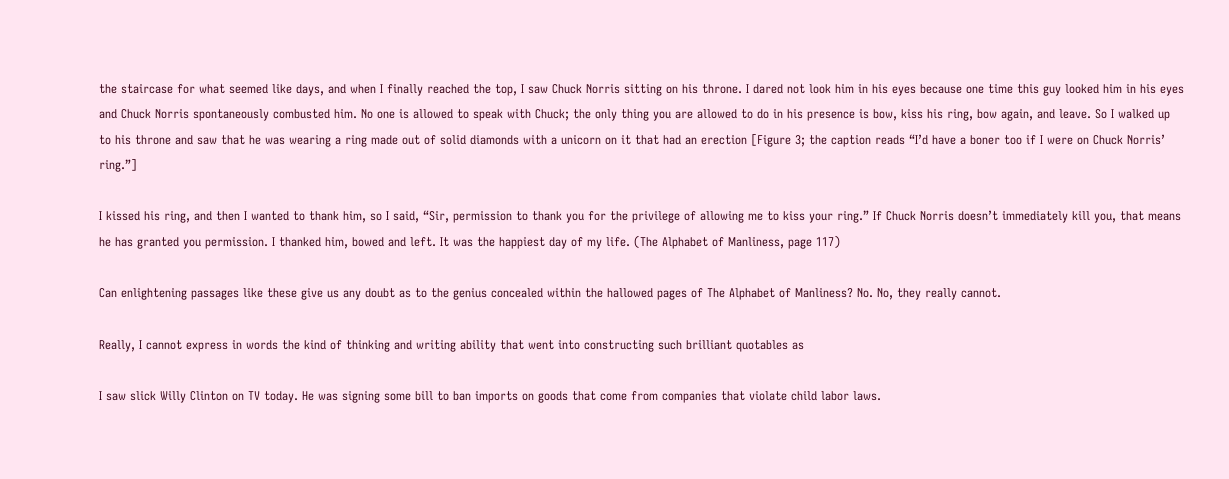the staircase for what seemed like days, and when I finally reached the top, I saw Chuck Norris sitting on his throne. I dared not look him in his eyes because one time this guy looked him in his eyes and Chuck Norris spontaneously combusted him. No one is allowed to speak with Chuck; the only thing you are allowed to do in his presence is bow, kiss his ring, bow again, and leave. So I walked up to his throne and saw that he was wearing a ring made out of solid diamonds with a unicorn on it that had an erection [Figure 3; the caption reads “I’d have a boner too if I were on Chuck Norris’ ring.”]

I kissed his ring, and then I wanted to thank him, so I said, “Sir, permission to thank you for the privilege of allowing me to kiss your ring.” If Chuck Norris doesn’t immediately kill you, that means he has granted you permission. I thanked him, bowed and left. It was the happiest day of my life. (The Alphabet of Manliness, page 117)

Can enlightening passages like these give us any doubt as to the genius concealed within the hallowed pages of The Alphabet of Manliness? No. No, they really cannot.

Really, I cannot express in words the kind of thinking and writing ability that went into constructing such brilliant quotables as

I saw slick Willy Clinton on TV today. He was signing some bill to ban imports on goods that come from companies that violate child labor laws.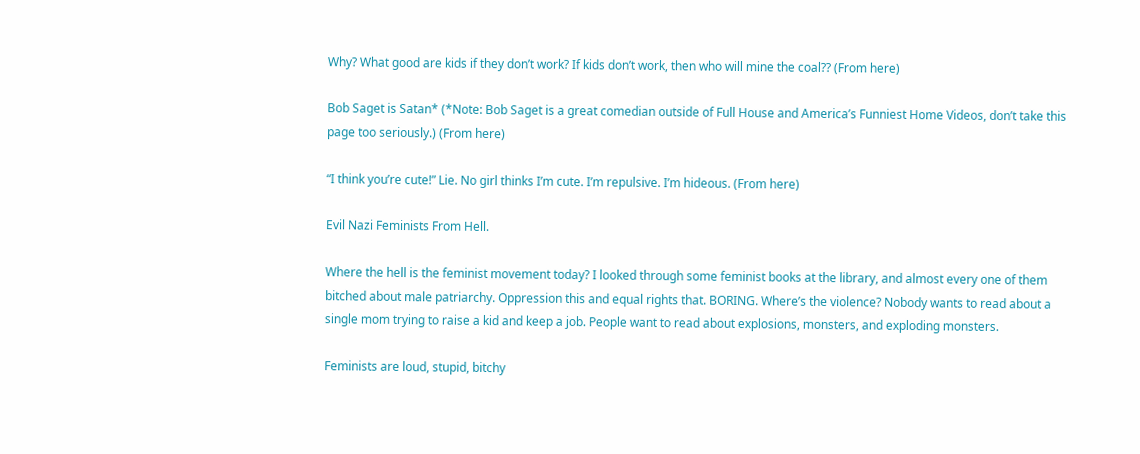Why? What good are kids if they don’t work? If kids don’t work, then who will mine the coal?? (From here)

Bob Saget is Satan* (*Note: Bob Saget is a great comedian outside of Full House and America’s Funniest Home Videos, don’t take this page too seriously.) (From here)

“I think you’re cute!” Lie. No girl thinks I’m cute. I’m repulsive. I’m hideous. (From here)

Evil Nazi Feminists From Hell.

Where the hell is the feminist movement today? I looked through some feminist books at the library, and almost every one of them bitched about male patriarchy. Oppression this and equal rights that. BORING. Where’s the violence? Nobody wants to read about a single mom trying to raise a kid and keep a job. People want to read about explosions, monsters, and exploding monsters.

Feminists are loud, stupid, bitchy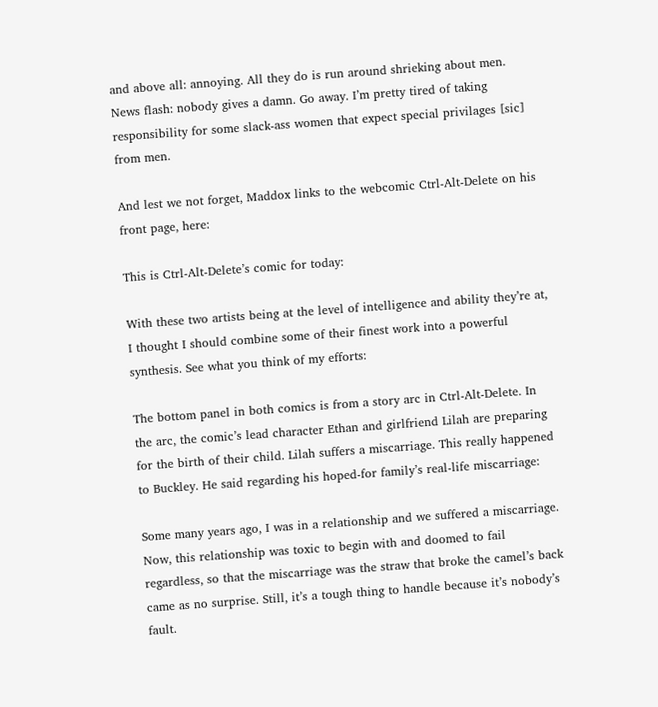and above all: annoying. All they do is run around shrieking about men. News flash: nobody gives a damn. Go away. I’m pretty tired of taking responsibility for some slack-ass women that expect special privilages [sic] from men.

And lest we not forget, Maddox links to the webcomic Ctrl-Alt-Delete on his front page, here:

This is Ctrl-Alt-Delete’s comic for today:

With these two artists being at the level of intelligence and ability they’re at, I thought I should combine some of their finest work into a powerful synthesis. See what you think of my efforts:

The bottom panel in both comics is from a story arc in Ctrl-Alt-Delete. In the arc, the comic’s lead character Ethan and girlfriend Lilah are preparing for the birth of their child. Lilah suffers a miscarriage. This really happened to Buckley. He said regarding his hoped-for family’s real-life miscarriage:

Some many years ago, I was in a relationship and we suffered a miscarriage. Now, this relationship was toxic to begin with and doomed to fail regardless, so that the miscarriage was the straw that broke the camel’s back came as no surprise. Still, it’s a tough thing to handle because it’s nobody’s fault.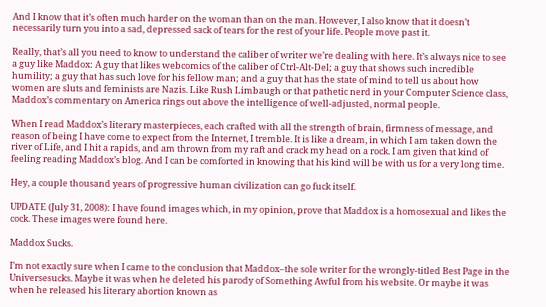And I know that it’s often much harder on the woman than on the man. However, I also know that it doesn’t necessarily turn you into a sad, depressed sack of tears for the rest of your life. People move past it.

Really, that’s all you need to know to understand the caliber of writer we’re dealing with here. It’s always nice to see a guy like Maddox: A guy that likes webcomics of the caliber of Ctrl-Alt-Del; a guy that shows such incredible humility; a guy that has such love for his fellow man; and a guy that has the state of mind to tell us about how women are sluts and feminists are Nazis. Like Rush Limbaugh or that pathetic nerd in your Computer Science class, Maddox’s commentary on America rings out above the intelligence of well-adjusted, normal people.

When I read Maddox’s literary masterpieces, each crafted with all the strength of brain, firmness of message, and reason of being I have come to expect from the Internet, I tremble. It is like a dream, in which I am taken down the river of Life, and I hit a rapids, and am thrown from my raft and crack my head on a rock. I am given that kind of feeling reading Maddox’s blog. And I can be comforted in knowing that his kind will be with us for a very long time.

Hey, a couple thousand years of progressive human civilization can go fuck itself.

UPDATE (July 31, 2008): I have found images which, in my opinion, prove that Maddox is a homosexual and likes the cock. These images were found here.

Maddox Sucks.

I’m not exactly sure when I came to the conclusion that Maddox–the sole writer for the wrongly-titled Best Page in the Universesucks. Maybe it was when he deleted his parody of Something Awful from his website. Or maybe it was when he released his literary abortion known as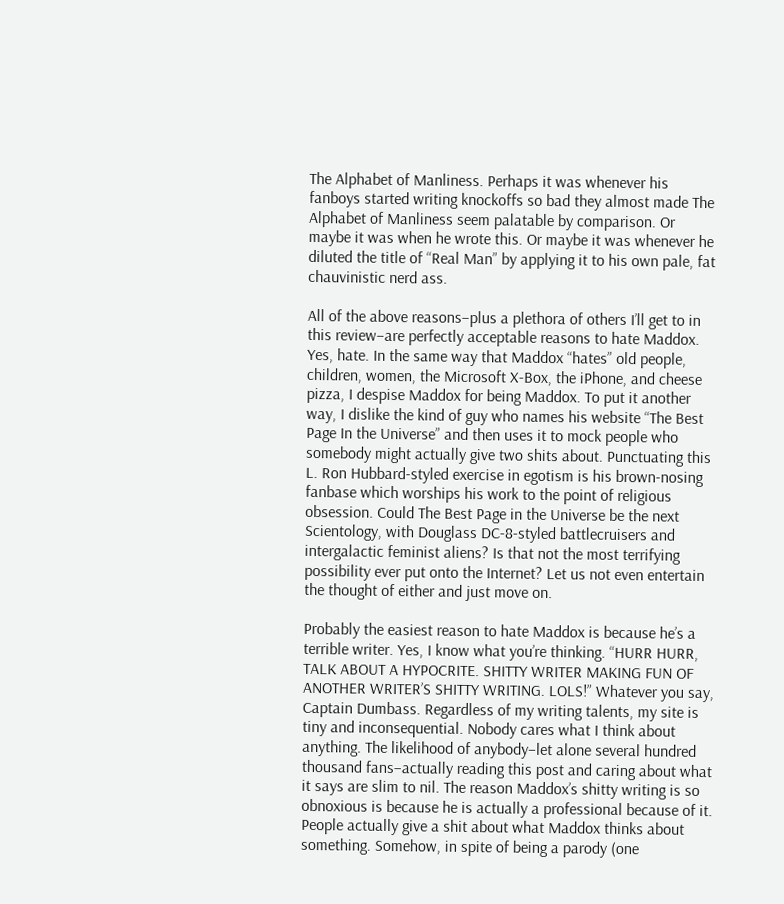The Alphabet of Manliness. Perhaps it was whenever his fanboys started writing knockoffs so bad they almost made The Alphabet of Manliness seem palatable by comparison. Or maybe it was when he wrote this. Or maybe it was whenever he diluted the title of “Real Man” by applying it to his own pale, fat chauvinistic nerd ass.

All of the above reasons–plus a plethora of others I’ll get to in this review–are perfectly acceptable reasons to hate Maddox. Yes, hate. In the same way that Maddox “hates” old people, children, women, the Microsoft X-Box, the iPhone, and cheese pizza, I despise Maddox for being Maddox. To put it another way, I dislike the kind of guy who names his website “The Best Page In the Universe” and then uses it to mock people who somebody might actually give two shits about. Punctuating this L. Ron Hubbard-styled exercise in egotism is his brown-nosing fanbase which worships his work to the point of religious obsession. Could The Best Page in the Universe be the next Scientology, with Douglass DC-8-styled battlecruisers and intergalactic feminist aliens? Is that not the most terrifying possibility ever put onto the Internet? Let us not even entertain the thought of either and just move on.

Probably the easiest reason to hate Maddox is because he’s a terrible writer. Yes, I know what you’re thinking. “HURR HURR, TALK ABOUT A HYPOCRITE. SHITTY WRITER MAKING FUN OF ANOTHER WRITER’S SHITTY WRITING. LOLS!” Whatever you say, Captain Dumbass. Regardless of my writing talents, my site is tiny and inconsequential. Nobody cares what I think about anything. The likelihood of anybody–let alone several hundred thousand fans–actually reading this post and caring about what it says are slim to nil. The reason Maddox’s shitty writing is so obnoxious is because he is actually a professional because of it. People actually give a shit about what Maddox thinks about something. Somehow, in spite of being a parody (one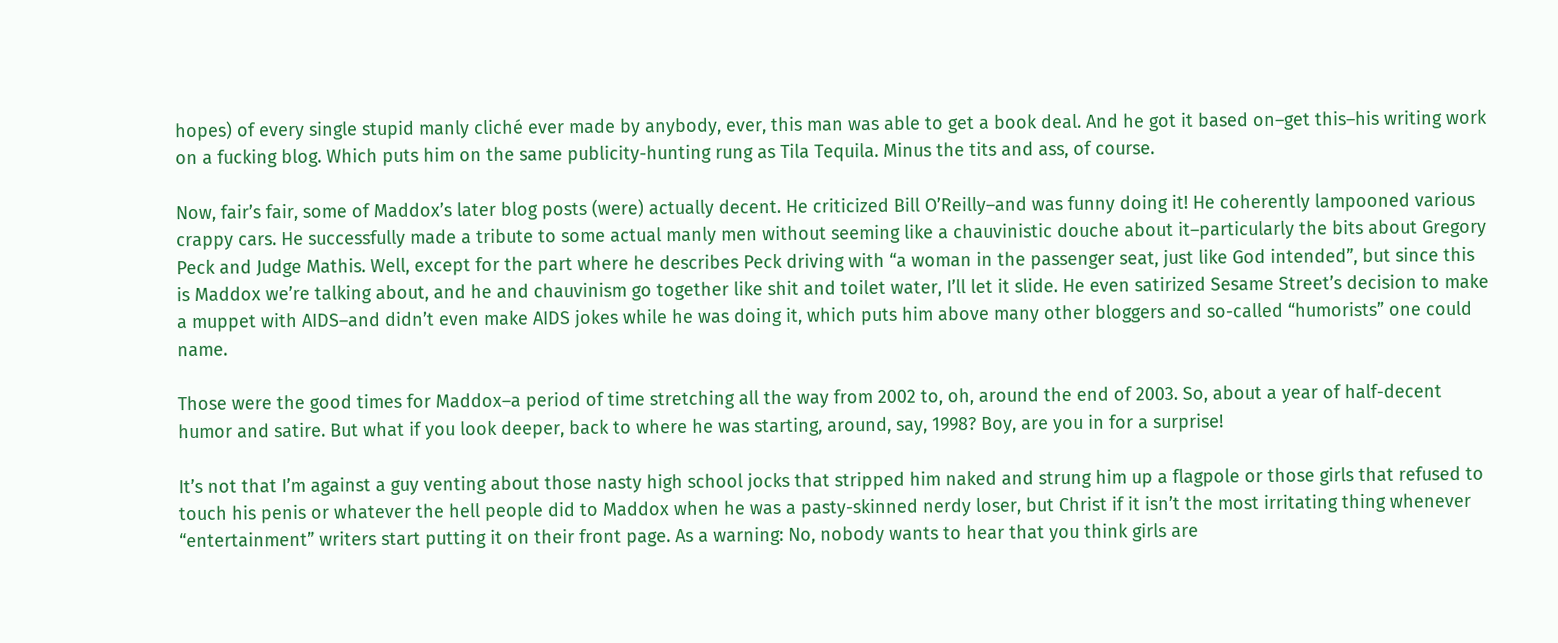hopes) of every single stupid manly cliché ever made by anybody, ever, this man was able to get a book deal. And he got it based on–get this–his writing work on a fucking blog. Which puts him on the same publicity-hunting rung as Tila Tequila. Minus the tits and ass, of course.

Now, fair’s fair, some of Maddox’s later blog posts (were) actually decent. He criticized Bill O’Reilly–and was funny doing it! He coherently lampooned various crappy cars. He successfully made a tribute to some actual manly men without seeming like a chauvinistic douche about it–particularly the bits about Gregory Peck and Judge Mathis. Well, except for the part where he describes Peck driving with “a woman in the passenger seat, just like God intended”, but since this is Maddox we’re talking about, and he and chauvinism go together like shit and toilet water, I’ll let it slide. He even satirized Sesame Street’s decision to make a muppet with AIDS–and didn’t even make AIDS jokes while he was doing it, which puts him above many other bloggers and so-called “humorists” one could name.

Those were the good times for Maddox–a period of time stretching all the way from 2002 to, oh, around the end of 2003. So, about a year of half-decent humor and satire. But what if you look deeper, back to where he was starting, around, say, 1998? Boy, are you in for a surprise!

It’s not that I’m against a guy venting about those nasty high school jocks that stripped him naked and strung him up a flagpole or those girls that refused to touch his penis or whatever the hell people did to Maddox when he was a pasty-skinned nerdy loser, but Christ if it isn’t the most irritating thing whenever “entertainment” writers start putting it on their front page. As a warning: No, nobody wants to hear that you think girls are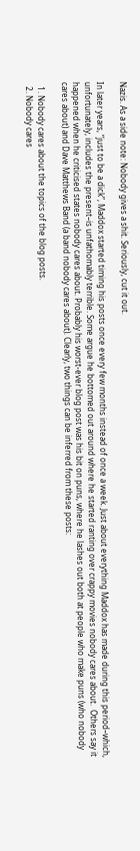Nazis. As a side note: Nobody gives a shit. Seriously, cut it out.

In later years, “just to be a dick”, Maddox started timing his posts once every few months instead of once a week. Just about everything Maddox has made during this period–which, unfortunately, includes the present–is unfathomably terrible. Some argue he bottomed out around where he started ranting over crappy movies nobody cares about.  Others say it happened when he criticised states nobody cares about. Probably his worst-ever blog post was his bit on puns, where he lashes out both at people who make puns (who nobody cares about) and Dave Matthews Band (a band nobody cares about). Clearly, two things can be inferred from these posts:

  1. Nobody cares about the topics of the blog posts.
  2. Nobody cares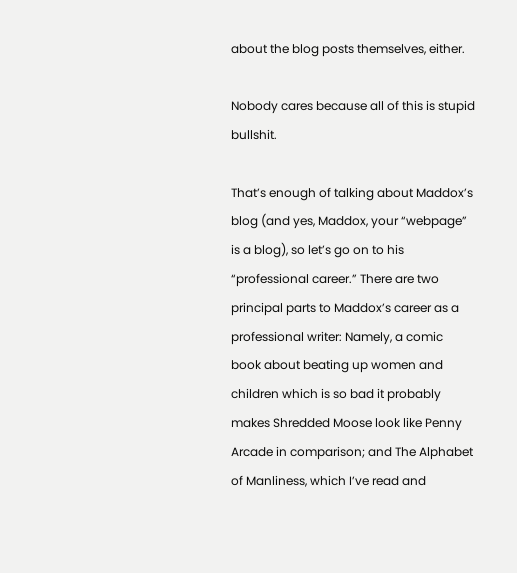about the blog posts themselves, either.

Nobody cares because all of this is stupid bullshit.

That’s enough of talking about Maddox’s blog (and yes, Maddox, your “webpage” is a blog), so let’s go on to his “professional career.” There are two principal parts to Maddox’s career as a professional writer: Namely, a comic book about beating up women and children which is so bad it probably makes Shredded Moose look like Penny Arcade in comparison; and The Alphabet of Manliness, which I’ve read and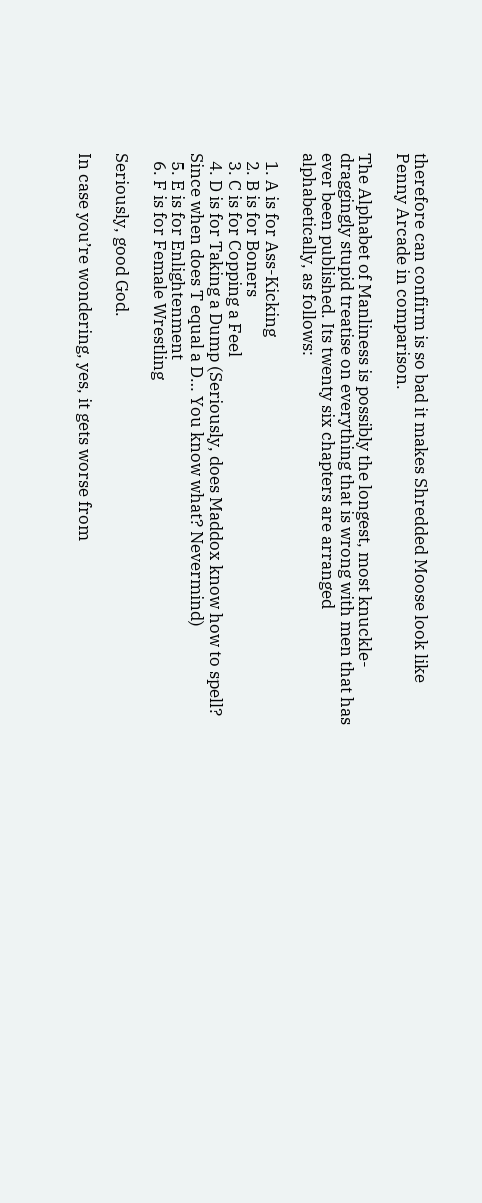therefore can confirm is so bad it makes Shredded Moose look like Penny Arcade in comparison.

The Alphabet of Manliness is possibly the longest, most knuckle-draggingly stupid treatise on everything that is wrong with men that has ever been published. Its twenty six chapters are arranged alphabetically, as follows:

  1. A is for Ass-Kicking
  2. B is for Boners
  3. C is for Copping a Feel
  4. D is for Taking a Dump (Seriously, does Maddox know how to spell? Since when does T equal a D… You know what? Nevermind)
  5. E is for Enlightenment
  6. F is for Female Wrestling

Seriously, good God.

In case you’re wondering, yes, it gets worse from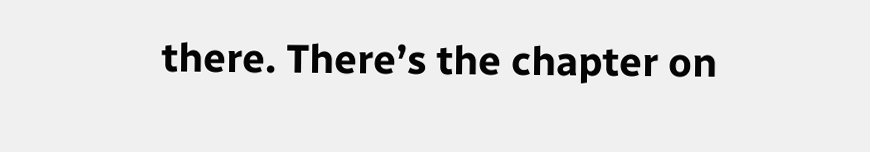there. There’s the chapter on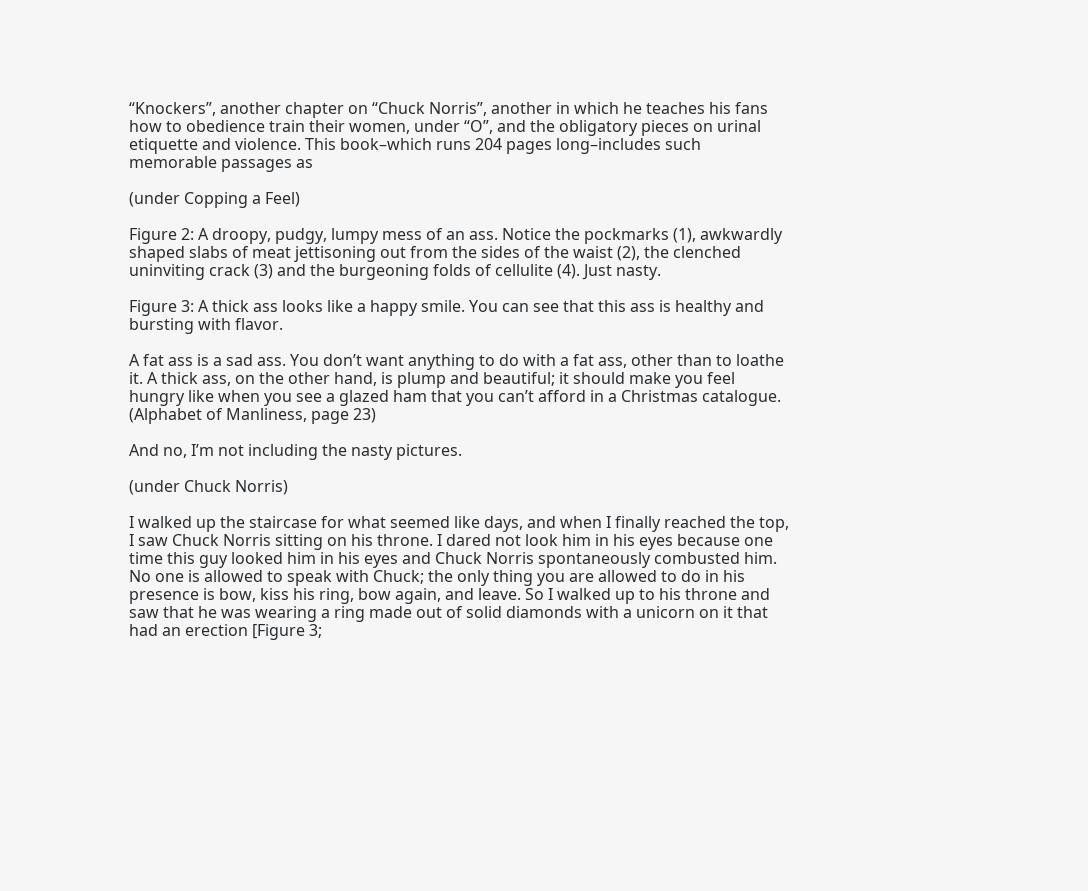“Knockers”, another chapter on “Chuck Norris”, another in which he teaches his fans how to obedience train their women, under “O”, and the obligatory pieces on urinal etiquette and violence. This book–which runs 204 pages long–includes such memorable passages as

(under Copping a Feel)

Figure 2: A droopy, pudgy, lumpy mess of an ass. Notice the pockmarks (1), awkwardly shaped slabs of meat jettisoning out from the sides of the waist (2), the clenched uninviting crack (3) and the burgeoning folds of cellulite (4). Just nasty.

Figure 3: A thick ass looks like a happy smile. You can see that this ass is healthy and bursting with flavor.

A fat ass is a sad ass. You don’t want anything to do with a fat ass, other than to loathe it. A thick ass, on the other hand, is plump and beautiful; it should make you feel hungry like when you see a glazed ham that you can’t afford in a Christmas catalogue. (Alphabet of Manliness, page 23)

And no, I’m not including the nasty pictures.

(under Chuck Norris)

I walked up the staircase for what seemed like days, and when I finally reached the top, I saw Chuck Norris sitting on his throne. I dared not look him in his eyes because one time this guy looked him in his eyes and Chuck Norris spontaneously combusted him. No one is allowed to speak with Chuck; the only thing you are allowed to do in his presence is bow, kiss his ring, bow again, and leave. So I walked up to his throne and saw that he was wearing a ring made out of solid diamonds with a unicorn on it that had an erection [Figure 3;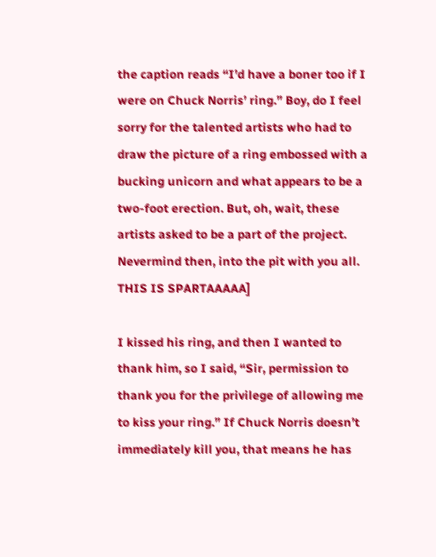the caption reads “I’d have a boner too if I were on Chuck Norris’ ring.” Boy, do I feel sorry for the talented artists who had to draw the picture of a ring embossed with a bucking unicorn and what appears to be a two-foot erection. But, oh, wait, these artists asked to be a part of the project. Nevermind then, into the pit with you all. THIS IS SPARTAAAAA]

I kissed his ring, and then I wanted to thank him, so I said, “Sir, permission to thank you for the privilege of allowing me to kiss your ring.” If Chuck Norris doesn’t immediately kill you, that means he has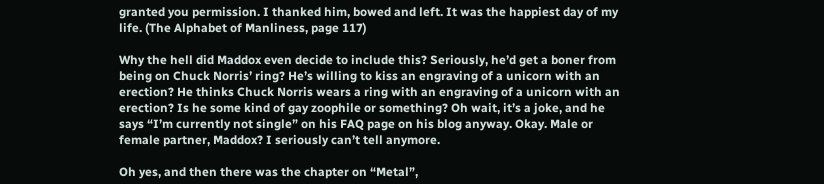granted you permission. I thanked him, bowed and left. It was the happiest day of my life. (The Alphabet of Manliness, page 117)

Why the hell did Maddox even decide to include this? Seriously, he’d get a boner from being on Chuck Norris’ ring? He’s willing to kiss an engraving of a unicorn with an erection? He thinks Chuck Norris wears a ring with an engraving of a unicorn with an erection? Is he some kind of gay zoophile or something? Oh wait, it’s a joke, and he says “I’m currently not single” on his FAQ page on his blog anyway. Okay. Male or female partner, Maddox? I seriously can’t tell anymore.

Oh yes, and then there was the chapter on “Metal”,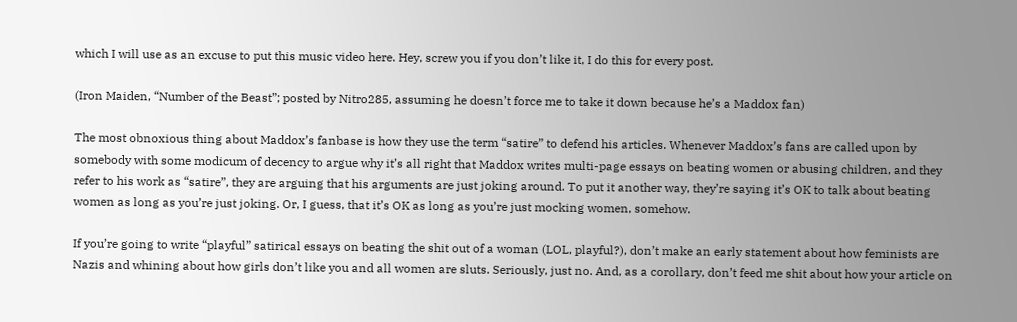which I will use as an excuse to put this music video here. Hey, screw you if you don’t like it, I do this for every post.

(Iron Maiden, “Number of the Beast”; posted by Nitro285, assuming he doesn’t force me to take it down because he’s a Maddox fan)

The most obnoxious thing about Maddox’s fanbase is how they use the term “satire” to defend his articles. Whenever Maddox’s fans are called upon by somebody with some modicum of decency to argue why it’s all right that Maddox writes multi-page essays on beating women or abusing children, and they refer to his work as “satire”, they are arguing that his arguments are just joking around. To put it another way, they’re saying it’s OK to talk about beating women as long as you’re just joking. Or, I guess, that it’s OK as long as you’re just mocking women, somehow.

If you’re going to write “playful” satirical essays on beating the shit out of a woman (LOL, playful?), don’t make an early statement about how feminists are Nazis and whining about how girls don’t like you and all women are sluts. Seriously, just no. And, as a corollary, don’t feed me shit about how your article on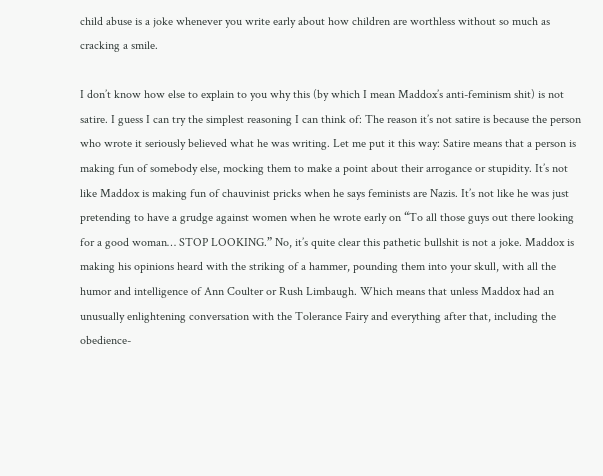child abuse is a joke whenever you write early about how children are worthless without so much as cracking a smile.

I don’t know how else to explain to you why this (by which I mean Maddox’s anti-feminism shit) is not satire. I guess I can try the simplest reasoning I can think of: The reason it’s not satire is because the person who wrote it seriously believed what he was writing. Let me put it this way: Satire means that a person is making fun of somebody else, mocking them to make a point about their arrogance or stupidity. It’s not like Maddox is making fun of chauvinist pricks when he says feminists are Nazis. It’s not like he was just pretending to have a grudge against women when he wrote early on “To all those guys out there looking for a good woman… STOP LOOKING.” No, it’s quite clear this pathetic bullshit is not a joke. Maddox is making his opinions heard with the striking of a hammer, pounding them into your skull, with all the humor and intelligence of Ann Coulter or Rush Limbaugh. Which means that unless Maddox had an unusually enlightening conversation with the Tolerance Fairy and everything after that, including the obedience-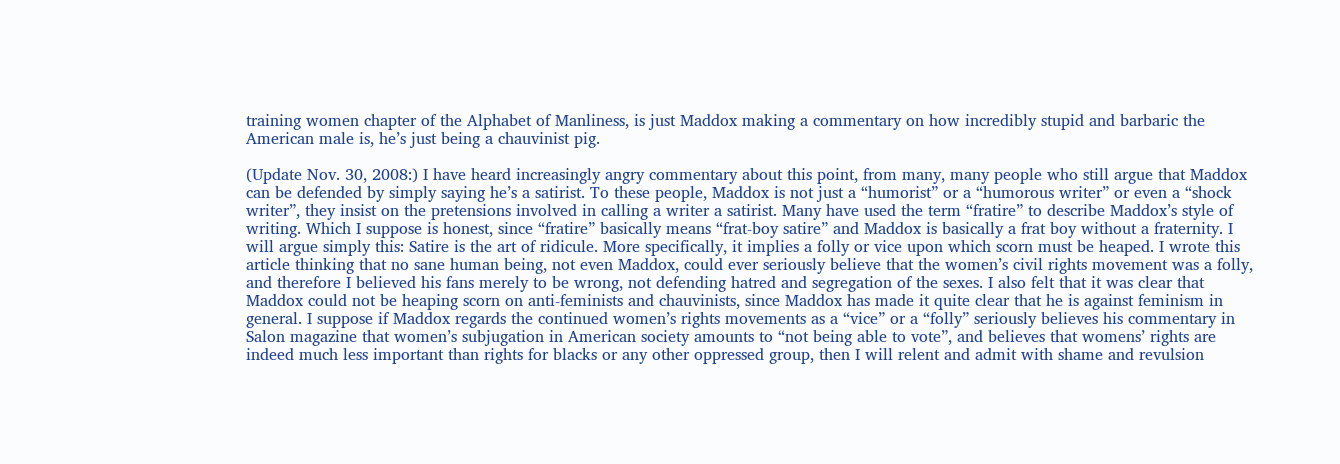training women chapter of the Alphabet of Manliness, is just Maddox making a commentary on how incredibly stupid and barbaric the American male is, he’s just being a chauvinist pig.

(Update Nov. 30, 2008:) I have heard increasingly angry commentary about this point, from many, many people who still argue that Maddox can be defended by simply saying he’s a satirist. To these people, Maddox is not just a “humorist” or a “humorous writer” or even a “shock writer”, they insist on the pretensions involved in calling a writer a satirist. Many have used the term “fratire” to describe Maddox’s style of writing. Which I suppose is honest, since “fratire” basically means “frat-boy satire” and Maddox is basically a frat boy without a fraternity. I will argue simply this: Satire is the art of ridicule. More specifically, it implies a folly or vice upon which scorn must be heaped. I wrote this article thinking that no sane human being, not even Maddox, could ever seriously believe that the women’s civil rights movement was a folly, and therefore I believed his fans merely to be wrong, not defending hatred and segregation of the sexes. I also felt that it was clear that Maddox could not be heaping scorn on anti-feminists and chauvinists, since Maddox has made it quite clear that he is against feminism in general. I suppose if Maddox regards the continued women’s rights movements as a “vice” or a “folly” seriously believes his commentary in Salon magazine that women’s subjugation in American society amounts to “not being able to vote”, and believes that womens’ rights are indeed much less important than rights for blacks or any other oppressed group, then I will relent and admit with shame and revulsion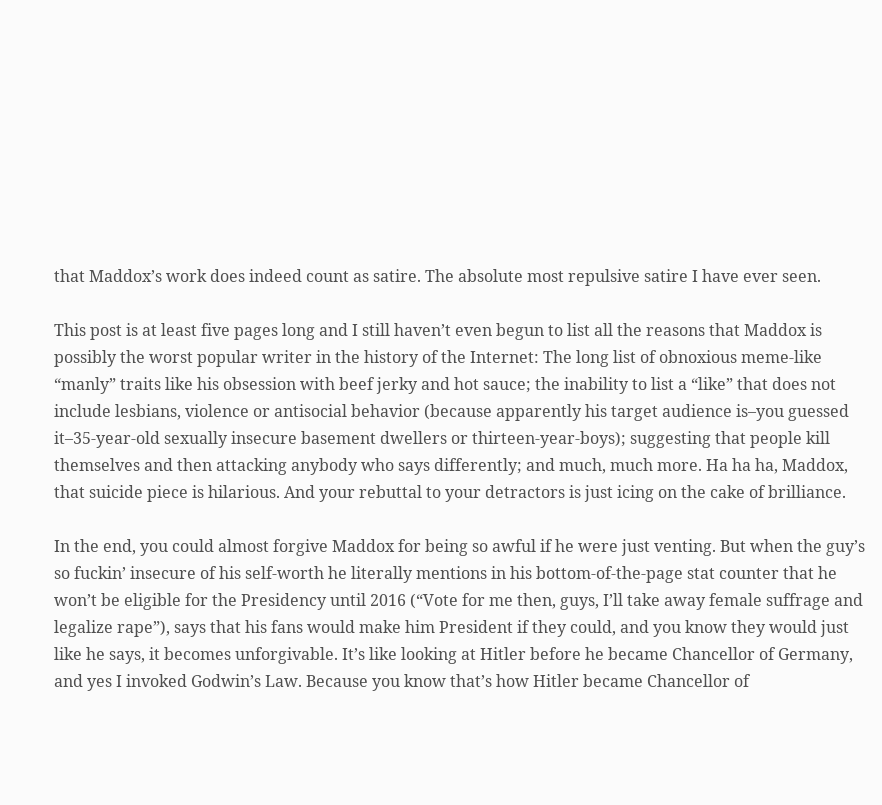that Maddox’s work does indeed count as satire. The absolute most repulsive satire I have ever seen.

This post is at least five pages long and I still haven’t even begun to list all the reasons that Maddox is possibly the worst popular writer in the history of the Internet: The long list of obnoxious meme-like “manly” traits like his obsession with beef jerky and hot sauce; the inability to list a “like” that does not include lesbians, violence or antisocial behavior (because apparently his target audience is–you guessed it–35-year-old sexually insecure basement dwellers or thirteen-year-boys); suggesting that people kill themselves and then attacking anybody who says differently; and much, much more. Ha ha ha, Maddox, that suicide piece is hilarious. And your rebuttal to your detractors is just icing on the cake of brilliance.

In the end, you could almost forgive Maddox for being so awful if he were just venting. But when the guy’s so fuckin’ insecure of his self-worth he literally mentions in his bottom-of-the-page stat counter that he won’t be eligible for the Presidency until 2016 (“Vote for me then, guys, I’ll take away female suffrage and legalize rape”), says that his fans would make him President if they could, and you know they would just like he says, it becomes unforgivable. It’s like looking at Hitler before he became Chancellor of Germany, and yes I invoked Godwin’s Law. Because you know that’s how Hitler became Chancellor of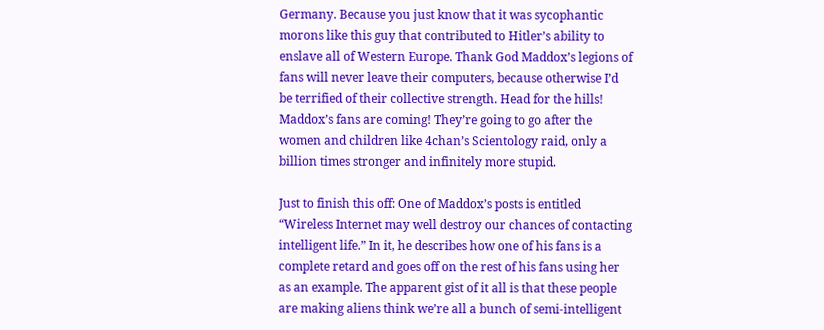Germany. Because you just know that it was sycophantic morons like this guy that contributed to Hitler’s ability to enslave all of Western Europe. Thank God Maddox’s legions of fans will never leave their computers, because otherwise I’d be terrified of their collective strength. Head for the hills! Maddox’s fans are coming! They’re going to go after the women and children like 4chan’s Scientology raid, only a billion times stronger and infinitely more stupid.

Just to finish this off: One of Maddox’s posts is entitled “Wireless Internet may well destroy our chances of contacting intelligent life.” In it, he describes how one of his fans is a complete retard and goes off on the rest of his fans using her as an example. The apparent gist of it all is that these people are making aliens think we’re all a bunch of semi-intelligent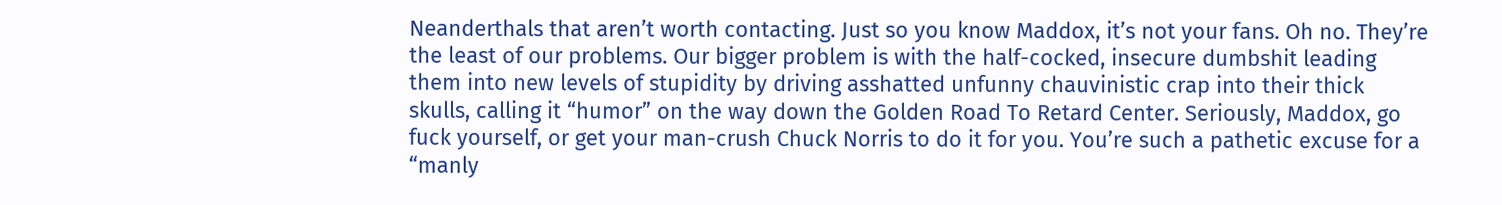Neanderthals that aren’t worth contacting. Just so you know Maddox, it’s not your fans. Oh no. They’re the least of our problems. Our bigger problem is with the half-cocked, insecure dumbshit leading them into new levels of stupidity by driving asshatted unfunny chauvinistic crap into their thick skulls, calling it “humor” on the way down the Golden Road To Retard Center. Seriously, Maddox, go fuck yourself, or get your man-crush Chuck Norris to do it for you. You’re such a pathetic excuse for a “manly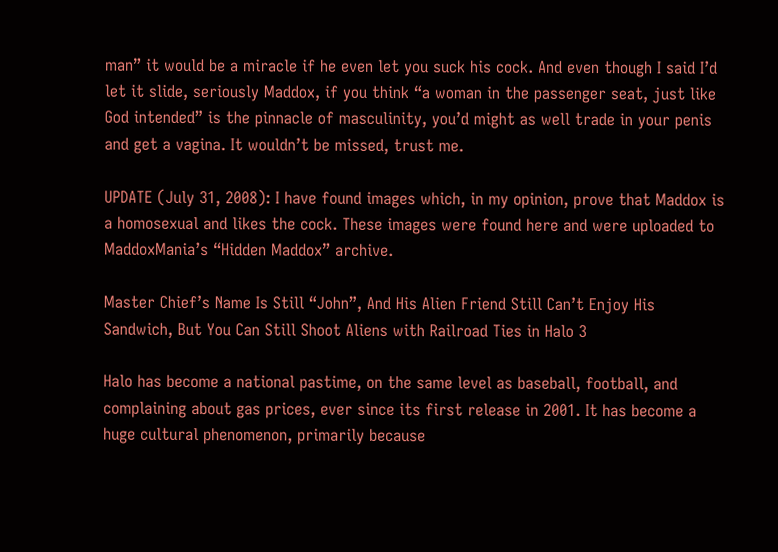man” it would be a miracle if he even let you suck his cock. And even though I said I’d let it slide, seriously Maddox, if you think “a woman in the passenger seat, just like God intended” is the pinnacle of masculinity, you’d might as well trade in your penis and get a vagina. It wouldn’t be missed, trust me.

UPDATE (July 31, 2008): I have found images which, in my opinion, prove that Maddox is a homosexual and likes the cock. These images were found here and were uploaded to MaddoxMania’s “Hidden Maddox” archive.

Master Chief’s Name Is Still “John”, And His Alien Friend Still Can’t Enjoy His Sandwich, But You Can Still Shoot Aliens with Railroad Ties in Halo 3

Halo has become a national pastime, on the same level as baseball, football, and complaining about gas prices, ever since its first release in 2001. It has become a huge cultural phenomenon, primarily because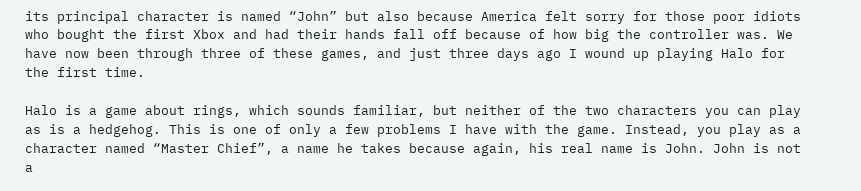its principal character is named “John” but also because America felt sorry for those poor idiots who bought the first Xbox and had their hands fall off because of how big the controller was. We have now been through three of these games, and just three days ago I wound up playing Halo for the first time.

Halo is a game about rings, which sounds familiar, but neither of the two characters you can play as is a hedgehog. This is one of only a few problems I have with the game. Instead, you play as a character named “Master Chief”, a name he takes because again, his real name is John. John is not a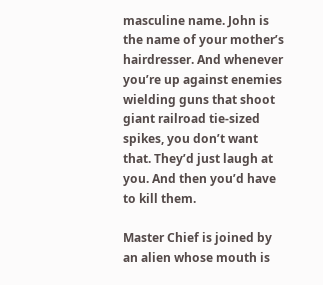masculine name. John is the name of your mother’s hairdresser. And whenever you’re up against enemies wielding guns that shoot giant railroad tie-sized spikes, you don’t want that. They’d just laugh at you. And then you’d have to kill them.

Master Chief is joined by an alien whose mouth is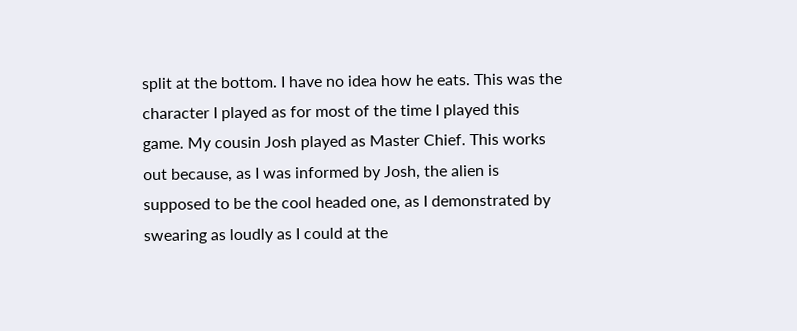split at the bottom. I have no idea how he eats. This was the character I played as for most of the time I played this game. My cousin Josh played as Master Chief. This works out because, as I was informed by Josh, the alien is supposed to be the cool headed one, as I demonstrated by swearing as loudly as I could at the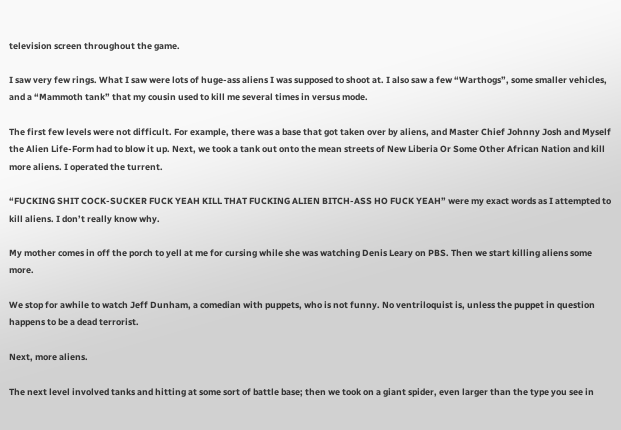television screen throughout the game.

I saw very few rings. What I saw were lots of huge-ass aliens I was supposed to shoot at. I also saw a few “Warthogs”, some smaller vehicles, and a “Mammoth tank” that my cousin used to kill me several times in versus mode.

The first few levels were not difficult. For example, there was a base that got taken over by aliens, and Master Chief Johnny Josh and Myself the Alien Life-Form had to blow it up. Next, we took a tank out onto the mean streets of New Liberia Or Some Other African Nation and kill more aliens. I operated the turrent.

“FUCKING SHIT COCK-SUCKER FUCK YEAH KILL THAT FUCKING ALIEN BITCH-ASS HO FUCK YEAH” were my exact words as I attempted to kill aliens. I don’t really know why.

My mother comes in off the porch to yell at me for cursing while she was watching Denis Leary on PBS. Then we start killing aliens some more.

We stop for awhile to watch Jeff Dunham, a comedian with puppets, who is not funny. No ventriloquist is, unless the puppet in question happens to be a dead terrorist.

Next, more aliens.

The next level involved tanks and hitting at some sort of battle base; then we took on a giant spider, even larger than the type you see in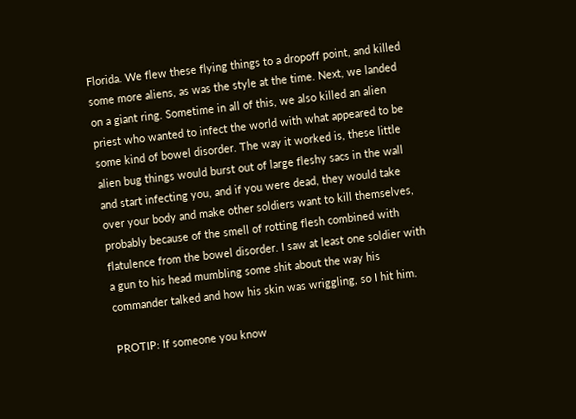Florida. We flew these flying things to a dropoff point, and killed some more aliens, as was the style at the time. Next, we landed on a giant ring. Sometime in all of this, we also killed an alien priest who wanted to infect the world with what appeared to be some kind of bowel disorder. The way it worked is, these little alien bug things would burst out of large fleshy sacs in the wall and start infecting you, and if you were dead, they would take over your body and make other soldiers want to kill themselves, probably because of the smell of rotting flesh combined with flatulence from the bowel disorder. I saw at least one soldier with a gun to his head mumbling some shit about the way his commander talked and how his skin was wriggling, so I hit him.

PROTIP: If someone you know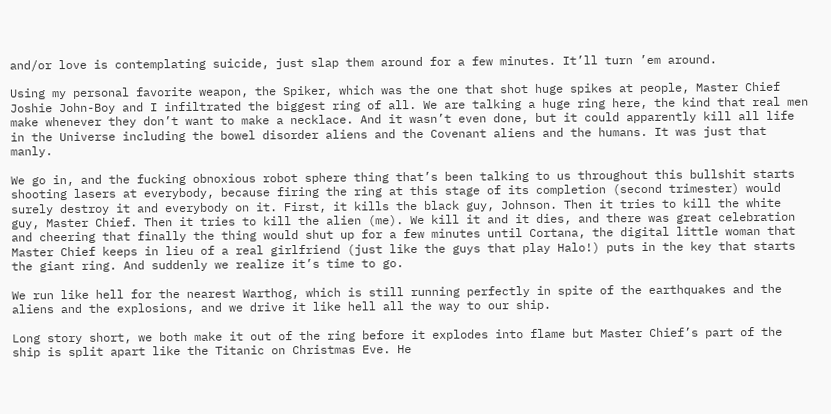and/or love is contemplating suicide, just slap them around for a few minutes. It’ll turn ’em around.

Using my personal favorite weapon, the Spiker, which was the one that shot huge spikes at people, Master Chief Joshie John-Boy and I infiltrated the biggest ring of all. We are talking a huge ring here, the kind that real men make whenever they don’t want to make a necklace. And it wasn’t even done, but it could apparently kill all life in the Universe including the bowel disorder aliens and the Covenant aliens and the humans. It was just that manly.

We go in, and the fucking obnoxious robot sphere thing that’s been talking to us throughout this bullshit starts shooting lasers at everybody, because firing the ring at this stage of its completion (second trimester) would surely destroy it and everybody on it. First, it kills the black guy, Johnson. Then it tries to kill the white guy, Master Chief. Then it tries to kill the alien (me). We kill it and it dies, and there was great celebration and cheering that finally the thing would shut up for a few minutes until Cortana, the digital little woman that Master Chief keeps in lieu of a real girlfriend (just like the guys that play Halo!) puts in the key that starts the giant ring. And suddenly we realize it’s time to go.

We run like hell for the nearest Warthog, which is still running perfectly in spite of the earthquakes and the aliens and the explosions, and we drive it like hell all the way to our ship.

Long story short, we both make it out of the ring before it explodes into flame but Master Chief’s part of the ship is split apart like the Titanic on Christmas Eve. He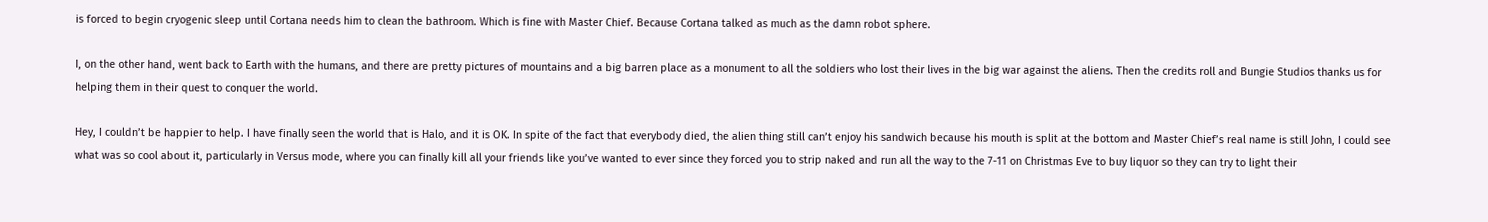is forced to begin cryogenic sleep until Cortana needs him to clean the bathroom. Which is fine with Master Chief. Because Cortana talked as much as the damn robot sphere.

I, on the other hand, went back to Earth with the humans, and there are pretty pictures of mountains and a big barren place as a monument to all the soldiers who lost their lives in the big war against the aliens. Then the credits roll and Bungie Studios thanks us for helping them in their quest to conquer the world.

Hey, I couldn’t be happier to help. I have finally seen the world that is Halo, and it is OK. In spite of the fact that everybody died, the alien thing still can’t enjoy his sandwich because his mouth is split at the bottom and Master Chief’s real name is still John, I could see what was so cool about it, particularly in Versus mode, where you can finally kill all your friends like you’ve wanted to ever since they forced you to strip naked and run all the way to the 7-11 on Christmas Eve to buy liquor so they can try to light their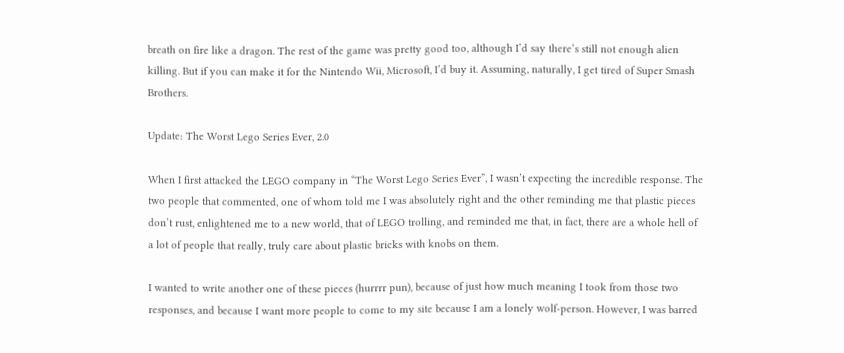breath on fire like a dragon. The rest of the game was pretty good too, although I’d say there’s still not enough alien killing. But if you can make it for the Nintendo Wii, Microsoft, I’d buy it. Assuming, naturally, I get tired of Super Smash Brothers.

Update: The Worst Lego Series Ever, 2.0

When I first attacked the LEGO company in “The Worst Lego Series Ever”, I wasn’t expecting the incredible response. The two people that commented, one of whom told me I was absolutely right and the other reminding me that plastic pieces don’t rust, enlightened me to a new world, that of LEGO trolling, and reminded me that, in fact, there are a whole hell of a lot of people that really, truly care about plastic bricks with knobs on them.

I wanted to write another one of these pieces (hurrrr pun), because of just how much meaning I took from those two responses, and because I want more people to come to my site because I am a lonely wolf-person. However, I was barred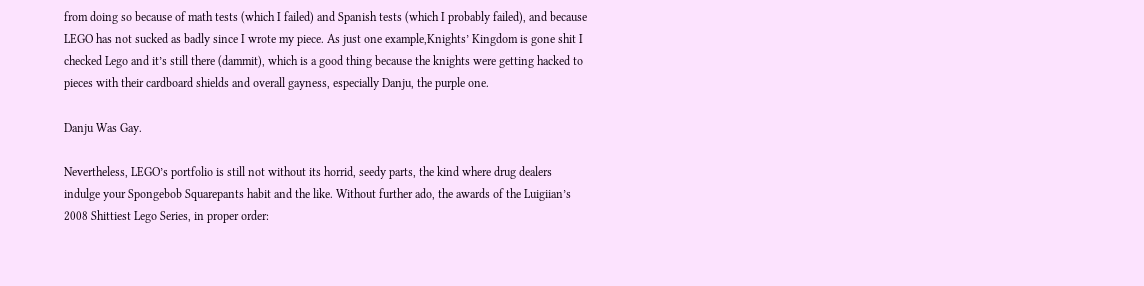from doing so because of math tests (which I failed) and Spanish tests (which I probably failed), and because LEGO has not sucked as badly since I wrote my piece. As just one example,Knights’ Kingdom is gone shit I checked Lego and it’s still there (dammit), which is a good thing because the knights were getting hacked to pieces with their cardboard shields and overall gayness, especially Danju, the purple one.

Danju Was Gay.

Nevertheless, LEGO’s portfolio is still not without its horrid, seedy parts, the kind where drug dealers indulge your Spongebob Squarepants habit and the like. Without further ado, the awards of the Luigiian’s 2008 Shittiest Lego Series, in proper order: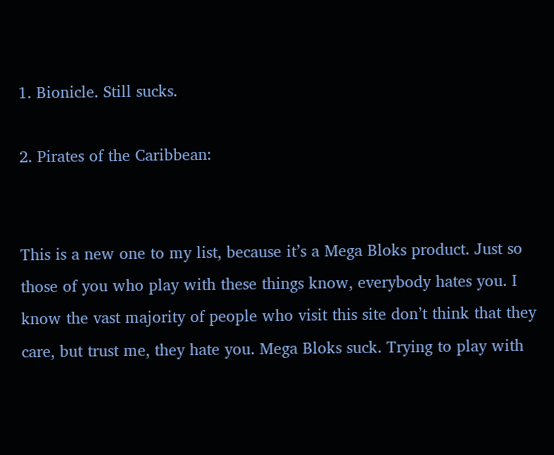1. Bionicle. Still sucks.

2. Pirates of the Caribbean:


This is a new one to my list, because it’s a Mega Bloks product. Just so those of you who play with these things know, everybody hates you. I know the vast majority of people who visit this site don’t think that they care, but trust me, they hate you. Mega Bloks suck. Trying to play with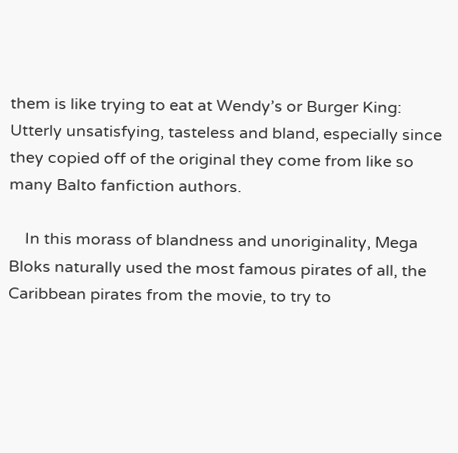them is like trying to eat at Wendy’s or Burger King: Utterly unsatisfying, tasteless and bland, especially since they copied off of the original they come from like so many Balto fanfiction authors.

    In this morass of blandness and unoriginality, Mega Bloks naturally used the most famous pirates of all, the Caribbean pirates from the movie, to try to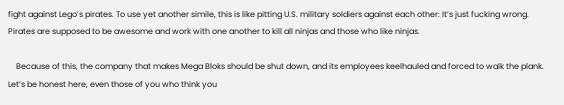fight against Lego’s pirates. To use yet another simile, this is like pitting U.S. military soldiers against each other: It’s just fucking wrong. Pirates are supposed to be awesome and work with one another to kill all ninjas and those who like ninjas.

    Because of this, the company that makes Mega Bloks should be shut down, and its employees keelhauled and forced to walk the plank. Let’s be honest here, even those of you who think you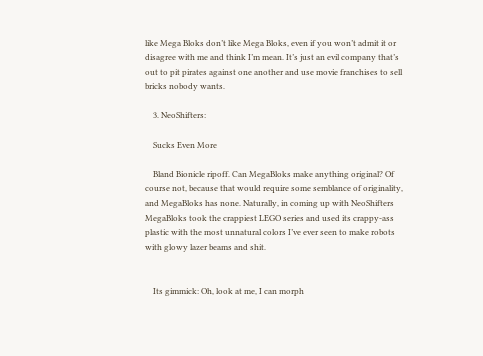like Mega Bloks don’t like Mega Bloks, even if you won’t admit it or disagree with me and think I’m mean. It’s just an evil company that’s out to pit pirates against one another and use movie franchises to sell bricks nobody wants.

    3. NeoShifters:

    Sucks Even More

    Bland Bionicle ripoff. Can MegaBloks make anything original? Of course not, because that would require some semblance of originality, and MegaBloks has none. Naturally, in coming up with NeoShifters MegaBloks took the crappiest LEGO series and used its crappy-ass plastic with the most unnatural colors I’ve ever seen to make robots with glowy lazer beams and shit.


    Its gimmick: Oh, look at me, I can morph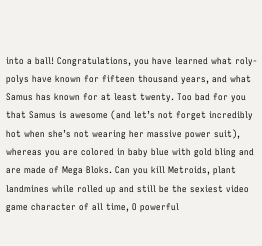into a ball! Congratulations, you have learned what roly-polys have known for fifteen thousand years, and what Samus has known for at least twenty. Too bad for you that Samus is awesome (and let’s not forget incredibly hot when she’s not wearing her massive power suit), whereas you are colored in baby blue with gold bling and are made of Mega Bloks. Can you kill Metroids, plant landmines while rolled up and still be the sexiest video game character of all time, O powerful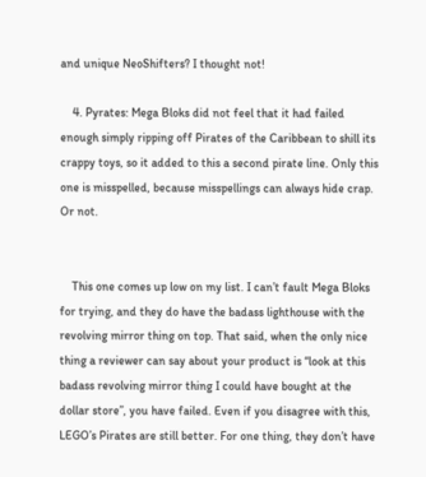and unique NeoShifters? I thought not!

    4. Pyrates: Mega Bloks did not feel that it had failed enough simply ripping off Pirates of the Caribbean to shill its crappy toys, so it added to this a second pirate line. Only this one is misspelled, because misspellings can always hide crap. Or not.


    This one comes up low on my list. I can’t fault Mega Bloks for trying, and they do have the badass lighthouse with the revolving mirror thing on top. That said, when the only nice thing a reviewer can say about your product is “look at this badass revolving mirror thing I could have bought at the dollar store”, you have failed. Even if you disagree with this, LEGO’s Pirates are still better. For one thing, they don’t have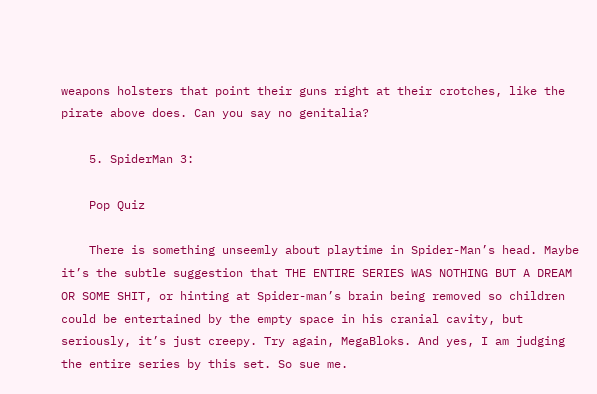weapons holsters that point their guns right at their crotches, like the pirate above does. Can you say no genitalia?

    5. SpiderMan 3:

    Pop Quiz

    There is something unseemly about playtime in Spider-Man’s head. Maybe it’s the subtle suggestion that THE ENTIRE SERIES WAS NOTHING BUT A DREAM OR SOME SHIT, or hinting at Spider-man’s brain being removed so children could be entertained by the empty space in his cranial cavity, but seriously, it’s just creepy. Try again, MegaBloks. And yes, I am judging the entire series by this set. So sue me.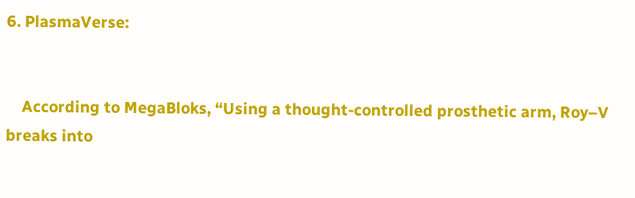6. PlasmaVerse:


    According to MegaBloks, “Using a thought-controlled prosthetic arm, Roy–V breaks into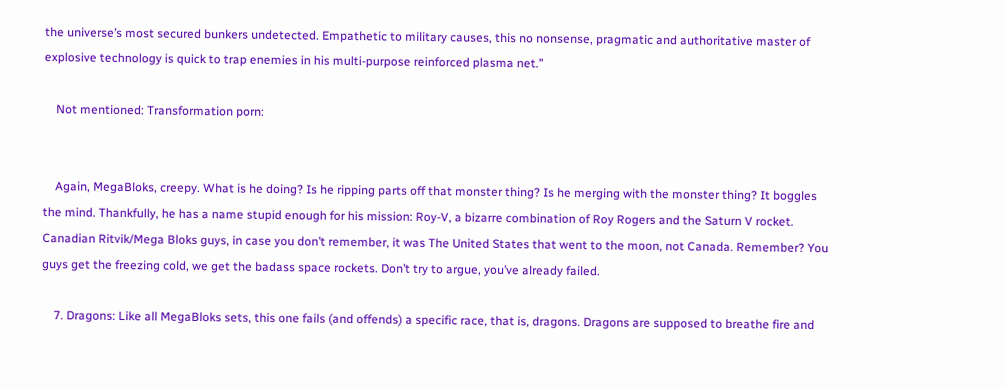the universe’s most secured bunkers undetected. Empathetic to military causes, this no nonsense, pragmatic and authoritative master of explosive technology is quick to trap enemies in his multi-purpose reinforced plasma net.”

    Not mentioned: Transformation porn:


    Again, MegaBloks, creepy. What is he doing? Is he ripping parts off that monster thing? Is he merging with the monster thing? It boggles the mind. Thankfully, he has a name stupid enough for his mission: Roy-V, a bizarre combination of Roy Rogers and the Saturn V rocket. Canadian Ritvik/Mega Bloks guys, in case you don’t remember, it was The United States that went to the moon, not Canada. Remember? You guys get the freezing cold, we get the badass space rockets. Don’t try to argue, you’ve already failed.

    7. Dragons: Like all MegaBloks sets, this one fails (and offends) a specific race, that is, dragons. Dragons are supposed to breathe fire and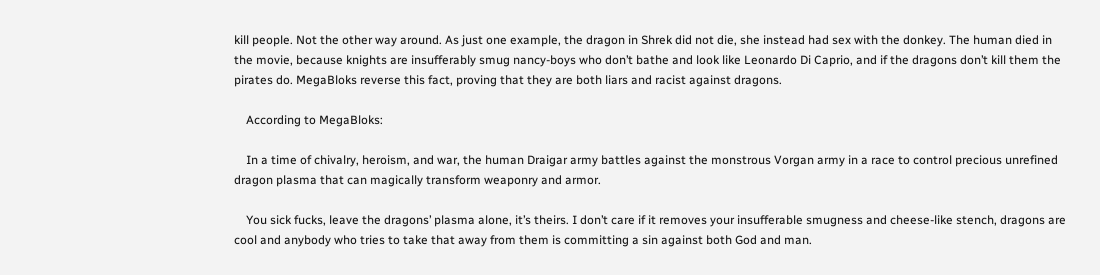kill people. Not the other way around. As just one example, the dragon in Shrek did not die, she instead had sex with the donkey. The human died in the movie, because knights are insufferably smug nancy-boys who don’t bathe and look like Leonardo Di Caprio, and if the dragons don’t kill them the pirates do. MegaBloks reverse this fact, proving that they are both liars and racist against dragons.

    According to MegaBloks:

    In a time of chivalry, heroism, and war, the human Draigar army battles against the monstrous Vorgan army in a race to control precious unrefined dragon plasma that can magically transform weaponry and armor.

    You sick fucks, leave the dragons’ plasma alone, it’s theirs. I don’t care if it removes your insufferable smugness and cheese-like stench, dragons are cool and anybody who tries to take that away from them is committing a sin against both God and man.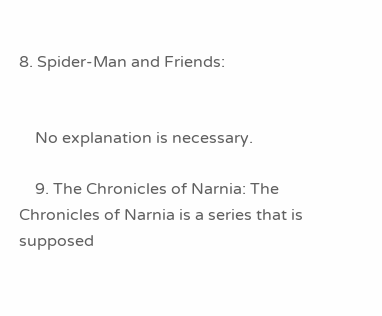8. Spider-Man and Friends:


    No explanation is necessary.

    9. The Chronicles of Narnia: The Chronicles of Narnia is a series that is supposed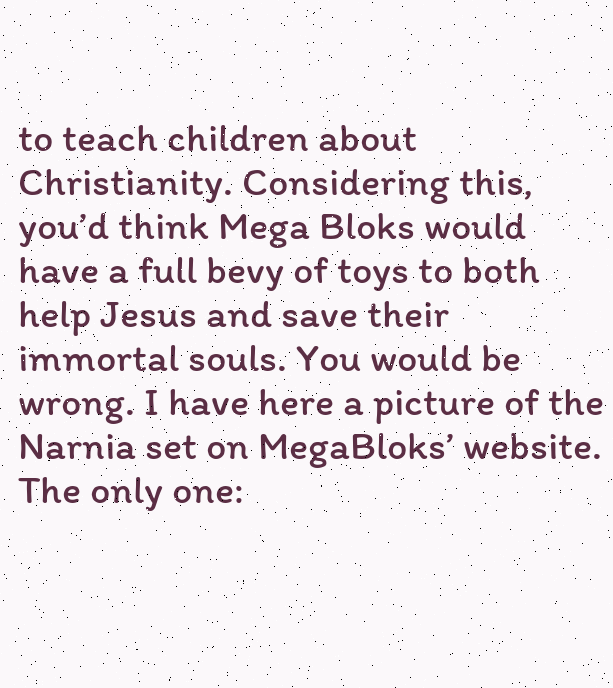to teach children about Christianity. Considering this, you’d think Mega Bloks would have a full bevy of toys to both help Jesus and save their immortal souls. You would be wrong. I have here a picture of the Narnia set on MegaBloks’ website. The only one: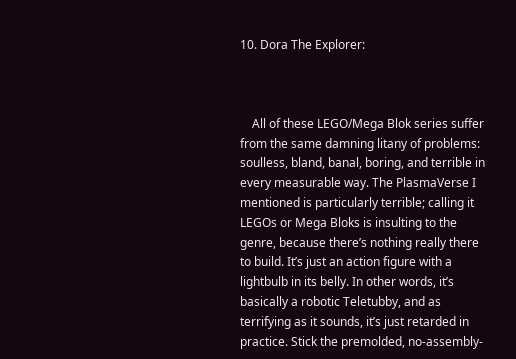10. Dora The Explorer:



    All of these LEGO/Mega Blok series suffer from the same damning litany of problems: soulless, bland, banal, boring, and terrible in every measurable way. The PlasmaVerse I mentioned is particularly terrible; calling it LEGOs or Mega Bloks is insulting to the genre, because there’s nothing really there to build. It’s just an action figure with a lightbulb in its belly. In other words, it’s basically a robotic Teletubby, and as terrifying as it sounds, it’s just retarded in practice. Stick the premolded, no-assembly-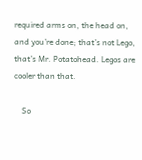required arms on, the head on, and you’re done; that’s not Lego, that’s Mr. Potatohead. Legos are cooler than that.

    So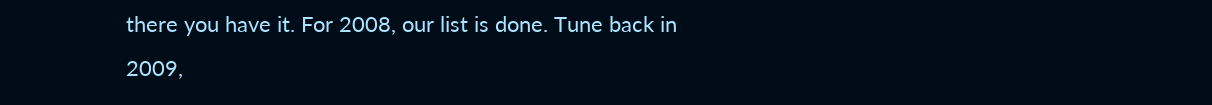there you have it. For 2008, our list is done. Tune back in 2009,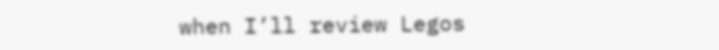when I’ll review Legos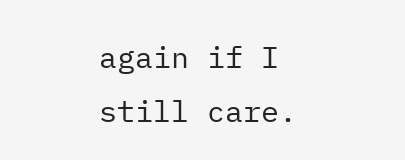again if I still care.